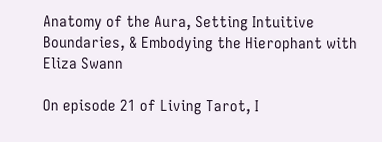Anatomy of the Aura, Setting Intuitive Boundaries, & Embodying the Hierophant with Eliza Swann

On episode 21 of Living Tarot, I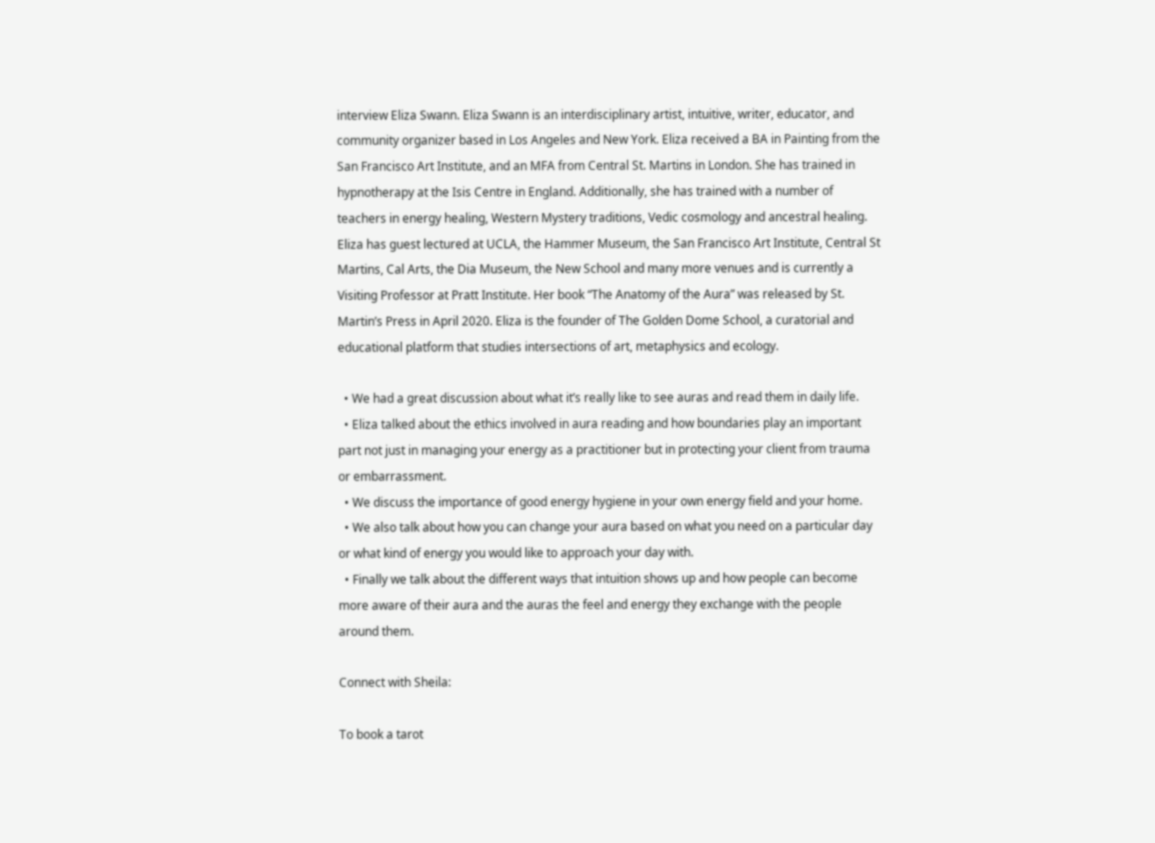interview Eliza Swann. Eliza Swann is an interdisciplinary artist, intuitive, writer, educator, and community organizer based in Los Angeles and New York. Eliza received a BA in Painting from the San Francisco Art Institute, and an MFA from Central St. Martins in London. She has trained in hypnotherapy at the Isis Centre in England. Additionally, she has trained with a number of teachers in energy healing, Western Mystery traditions, Vedic cosmology and ancestral healing. Eliza has guest lectured at UCLA, the Hammer Museum, the San Francisco Art Institute, Central St Martins, Cal Arts, the Dia Museum, the New School and many more venues and is currently a Visiting Professor at Pratt Institute. Her book “The Anatomy of the Aura” was released by St. Martin’s Press in April 2020. Eliza is the founder of The Golden Dome School, a curatorial and educational platform that studies intersections of art, metaphysics and ecology.

  • We had a great discussion about what it’s really like to see auras and read them in daily life.
  • Eliza talked about the ethics involved in aura reading and how boundaries play an important part not just in managing your energy as a practitioner but in protecting your client from trauma or embarrassment.
  • We discuss the importance of good energy hygiene in your own energy field and your home.
  • We also talk about how you can change your aura based on what you need on a particular day or what kind of energy you would like to approach your day with.
  • Finally we talk about the different ways that intuition shows up and how people can become more aware of their aura and the auras the feel and energy they exchange with the people around them.

Connect with Sheila:

To book a tarot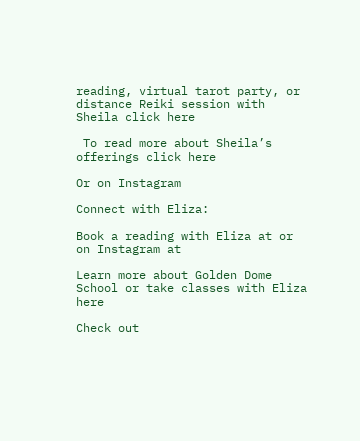reading, virtual tarot party, or distance Reiki session with Sheila click here

 To read more about Sheila’s offerings click here

Or on Instagram

Connect with Eliza:

Book a reading with Eliza at or on Instagram at

Learn more about Golden Dome School or take classes with Eliza here

Check out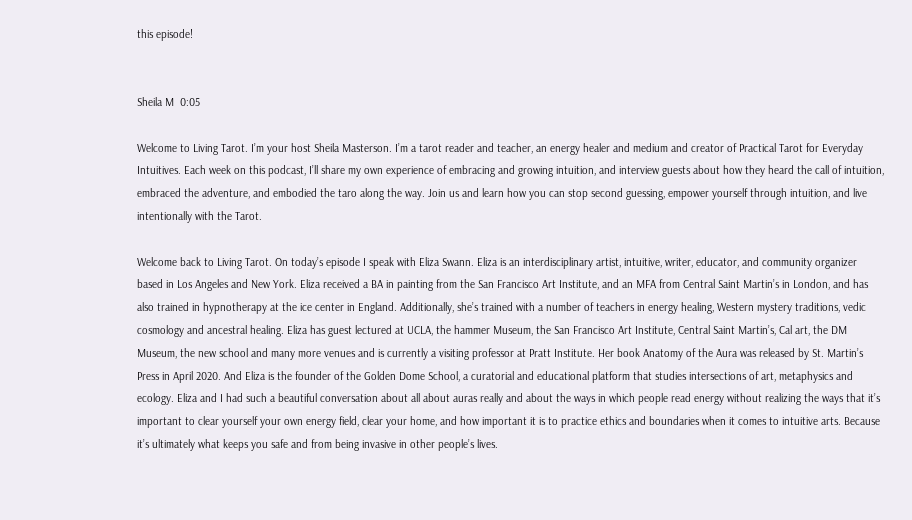this episode!


Sheila M  0:05

Welcome to Living Tarot. I’m your host Sheila Masterson. I’m a tarot reader and teacher, an energy healer and medium and creator of Practical Tarot for Everyday Intuitives. Each week on this podcast, I’ll share my own experience of embracing and growing intuition, and interview guests about how they heard the call of intuition, embraced the adventure, and embodied the taro along the way. Join us and learn how you can stop second guessing, empower yourself through intuition, and live intentionally with the Tarot.

Welcome back to Living Tarot. On today’s episode I speak with Eliza Swann. Eliza is an interdisciplinary artist, intuitive, writer, educator, and community organizer based in Los Angeles and New York. Eliza received a BA in painting from the San Francisco Art Institute, and an MFA from Central Saint Martin’s in London, and has also trained in hypnotherapy at the ice center in England. Additionally, she’s trained with a number of teachers in energy healing, Western mystery traditions, vedic cosmology and ancestral healing. Eliza has guest lectured at UCLA, the hammer Museum, the San Francisco Art Institute, Central Saint Martin’s, Cal art, the DM Museum, the new school and many more venues and is currently a visiting professor at Pratt Institute. Her book Anatomy of the Aura was released by St. Martin’s Press in April 2020. And Eliza is the founder of the Golden Dome School, a curatorial and educational platform that studies intersections of art, metaphysics and ecology. Eliza and I had such a beautiful conversation about all about auras really and about the ways in which people read energy without realizing the ways that it’s important to clear yourself your own energy field, clear your home, and how important it is to practice ethics and boundaries when it comes to intuitive arts. Because it’s ultimately what keeps you safe and from being invasive in other people’s lives.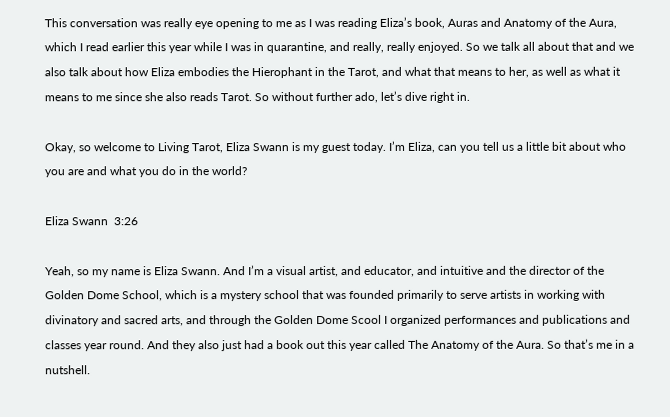This conversation was really eye opening to me as I was reading Eliza’s book, Auras and Anatomy of the Aura, which I read earlier this year while I was in quarantine, and really, really enjoyed. So we talk all about that and we also talk about how Eliza embodies the Hierophant in the Tarot, and what that means to her, as well as what it means to me since she also reads Tarot. So without further ado, let’s dive right in.

Okay, so welcome to Living Tarot, Eliza Swann is my guest today. I’m Eliza, can you tell us a little bit about who you are and what you do in the world?

Eliza Swann  3:26

Yeah, so my name is Eliza Swann. And I’m a visual artist, and educator, and intuitive and the director of the Golden Dome School, which is a mystery school that was founded primarily to serve artists in working with divinatory and sacred arts, and through the Golden Dome Scool I organized performances and publications and classes year round. And they also just had a book out this year called The Anatomy of the Aura. So that’s me in a nutshell.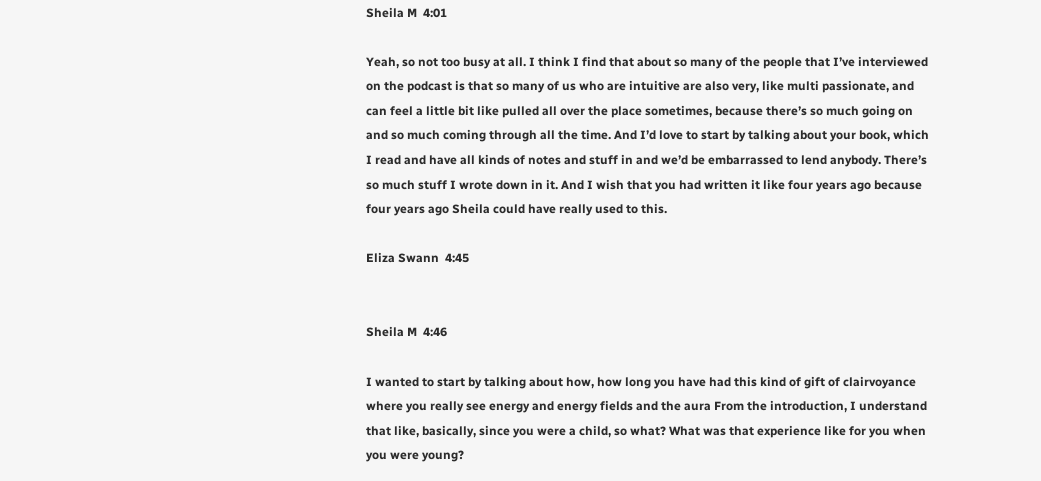Sheila M  4:01

Yeah, so not too busy at all. I think I find that about so many of the people that I’ve interviewed on the podcast is that so many of us who are intuitive are also very, like multi passionate, and can feel a little bit like pulled all over the place sometimes, because there’s so much going on and so much coming through all the time. And I’d love to start by talking about your book, which I read and have all kinds of notes and stuff in and we’d be embarrassed to lend anybody. There’s so much stuff I wrote down in it. And I wish that you had written it like four years ago because four years ago Sheila could have really used to this.

Eliza Swann  4:45


Sheila M  4:46

I wanted to start by talking about how, how long you have had this kind of gift of clairvoyance where you really see energy and energy fields and the aura From the introduction, I understand that like, basically, since you were a child, so what? What was that experience like for you when you were young?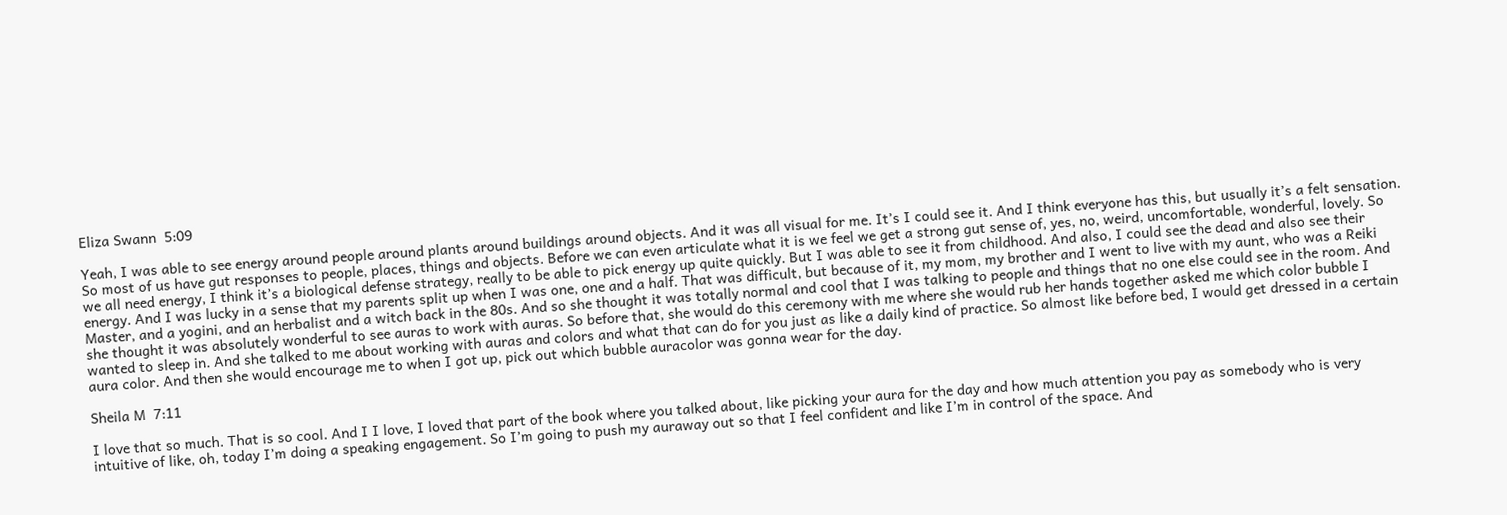Eliza Swann  5:09

Yeah, I was able to see energy around people around plants around buildings around objects. And it was all visual for me. It’s I could see it. And I think everyone has this, but usually it’s a felt sensation. So most of us have gut responses to people, places, things and objects. Before we can even articulate what it is we feel we get a strong gut sense of, yes, no, weird, uncomfortable, wonderful, lovely. So we all need energy, I think it’s a biological defense strategy, really to be able to pick energy up quite quickly. But I was able to see it from childhood. And also, I could see the dead and also see their energy. And I was lucky in a sense that my parents split up when I was one, one and a half. That was difficult, but because of it, my mom, my brother and I went to live with my aunt, who was a Reiki Master, and a yogini, and an herbalist and a witch back in the 80s. And so she thought it was totally normal and cool that I was talking to people and things that no one else could see in the room. And she thought it was absolutely wonderful to see auras to work with auras. So before that, she would do this ceremony with me where she would rub her hands together asked me which color bubble I wanted to sleep in. And she talked to me about working with auras and colors and what that can do for you just as like a daily kind of practice. So almost like before bed, I would get dressed in a certain aura color. And then she would encourage me to when I got up, pick out which bubble auracolor was gonna wear for the day.

Sheila M  7:11

I love that so much. That is so cool. And I I love, I loved that part of the book where you talked about, like picking your aura for the day and how much attention you pay as somebody who is very intuitive of like, oh, today I’m doing a speaking engagement. So I’m going to push my auraway out so that I feel confident and like I’m in control of the space. And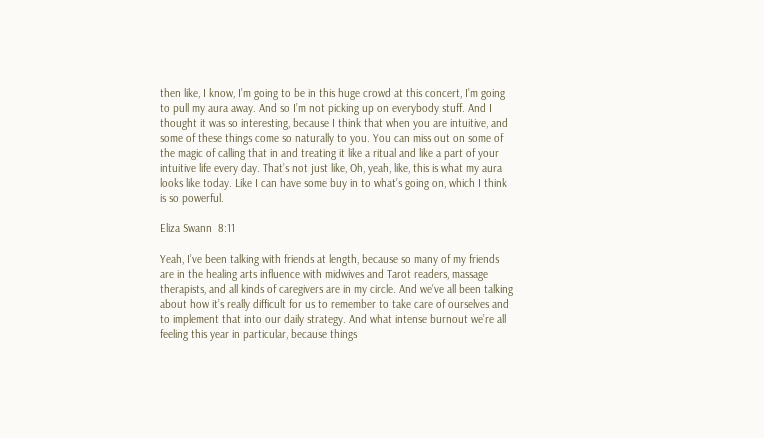then like, I know, I’m going to be in this huge crowd at this concert, I’m going to pull my aura away. And so I’m not picking up on everybody stuff. And I thought it was so interesting, because I think that when you are intuitive, and some of these things come so naturally to you. You can miss out on some of the magic of calling that in and treating it like a ritual and like a part of your intuitive life every day. That’s not just like, Oh, yeah, like, this is what my aura looks like today. Like I can have some buy in to what’s going on, which I think is so powerful.

Eliza Swann  8:11

Yeah, I’ve been talking with friends at length, because so many of my friends are in the healing arts influence with midwives and Tarot readers, massage therapists, and all kinds of caregivers are in my circle. And we’ve all been talking about how it’s really difficult for us to remember to take care of ourselves and to implement that into our daily strategy. And what intense burnout we’re all feeling this year in particular, because things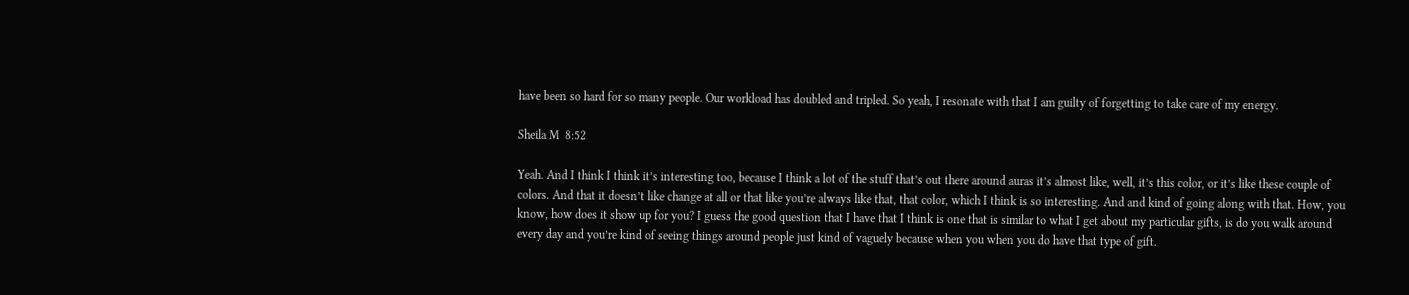have been so hard for so many people. Our workload has doubled and tripled. So yeah, I resonate with that I am guilty of forgetting to take care of my energy.

Sheila M  8:52

Yeah. And I think I think it’s interesting too, because I think a lot of the stuff that’s out there around auras it’s almost like, well, it’s this color, or it’s like these couple of colors. And that it doesn’t like change at all or that like you’re always like that, that color, which I think is so interesting. And and kind of going along with that. How, you know, how does it show up for you? I guess the good question that I have that I think is one that is similar to what I get about my particular gifts, is do you walk around every day and you’re kind of seeing things around people just kind of vaguely because when you when you do have that type of gift.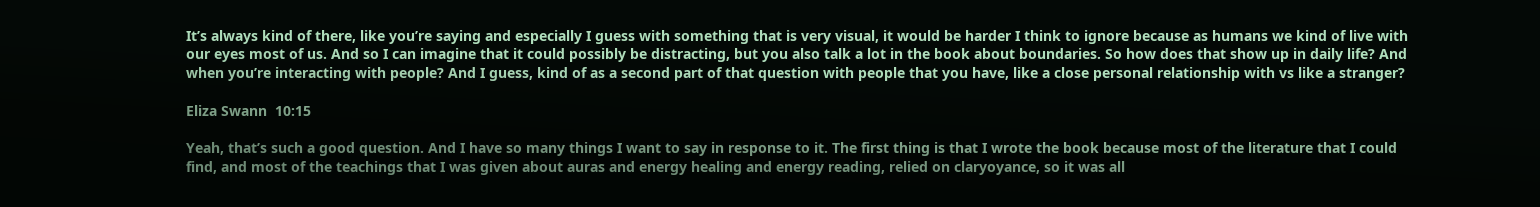It’s always kind of there, like you’re saying and especially I guess with something that is very visual, it would be harder I think to ignore because as humans we kind of live with our eyes most of us. And so I can imagine that it could possibly be distracting, but you also talk a lot in the book about boundaries. So how does that show up in daily life? And when you’re interacting with people? And I guess, kind of as a second part of that question with people that you have, like a close personal relationship with vs like a stranger?

Eliza Swann  10:15

Yeah, that’s such a good question. And I have so many things I want to say in response to it. The first thing is that I wrote the book because most of the literature that I could find, and most of the teachings that I was given about auras and energy healing and energy reading, relied on claryoyance, so it was all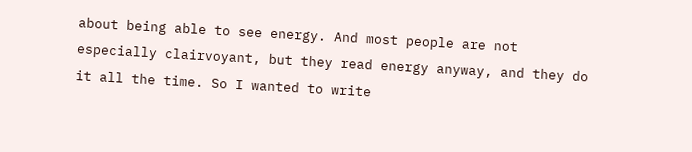about being able to see energy. And most people are not especially clairvoyant, but they read energy anyway, and they do it all the time. So I wanted to write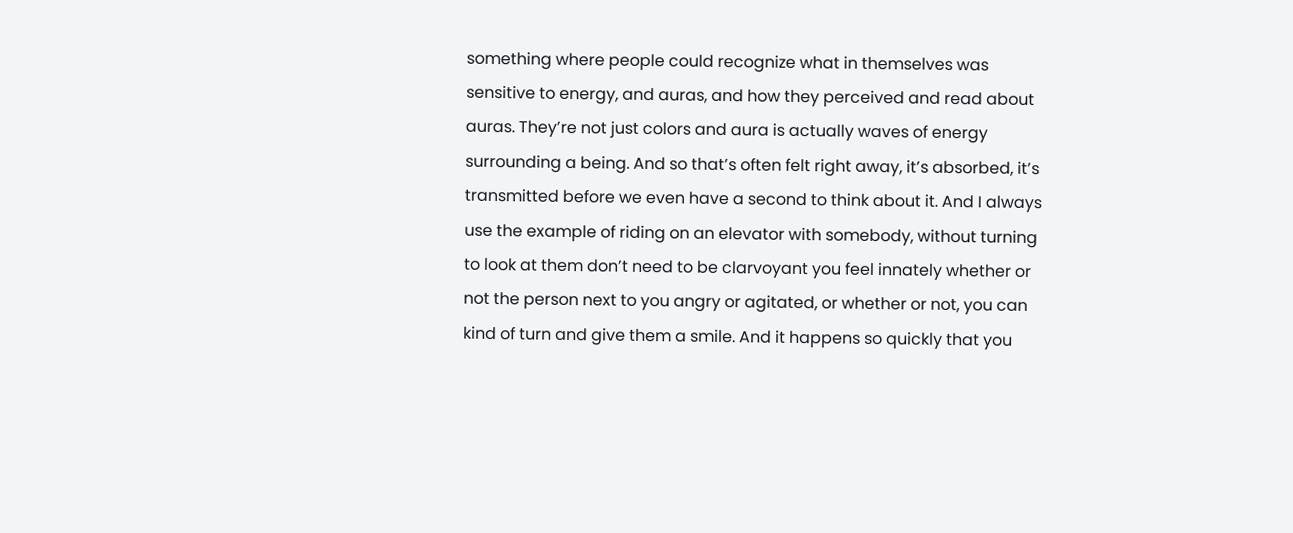something where people could recognize what in themselves was sensitive to energy, and auras, and how they perceived and read about auras. They’re not just colors and aura is actually waves of energy surrounding a being. And so that’s often felt right away, it’s absorbed, it’s transmitted before we even have a second to think about it. And I always use the example of riding on an elevator with somebody, without turning to look at them don’t need to be clarvoyant you feel innately whether or not the person next to you angry or agitated, or whether or not, you can kind of turn and give them a smile. And it happens so quickly that you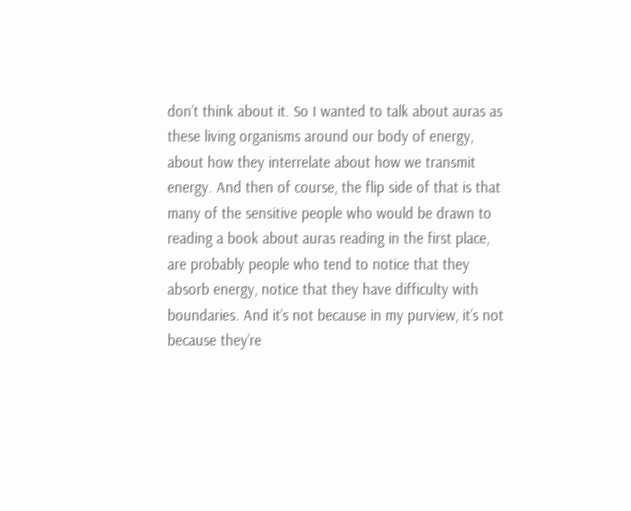don’t think about it. So I wanted to talk about auras as these living organisms around our body of energy, about how they interrelate about how we transmit energy. And then of course, the flip side of that is that many of the sensitive people who would be drawn to reading a book about auras reading in the first place, are probably people who tend to notice that they absorb energy, notice that they have difficulty with boundaries. And it’s not because in my purview, it’s not because they’re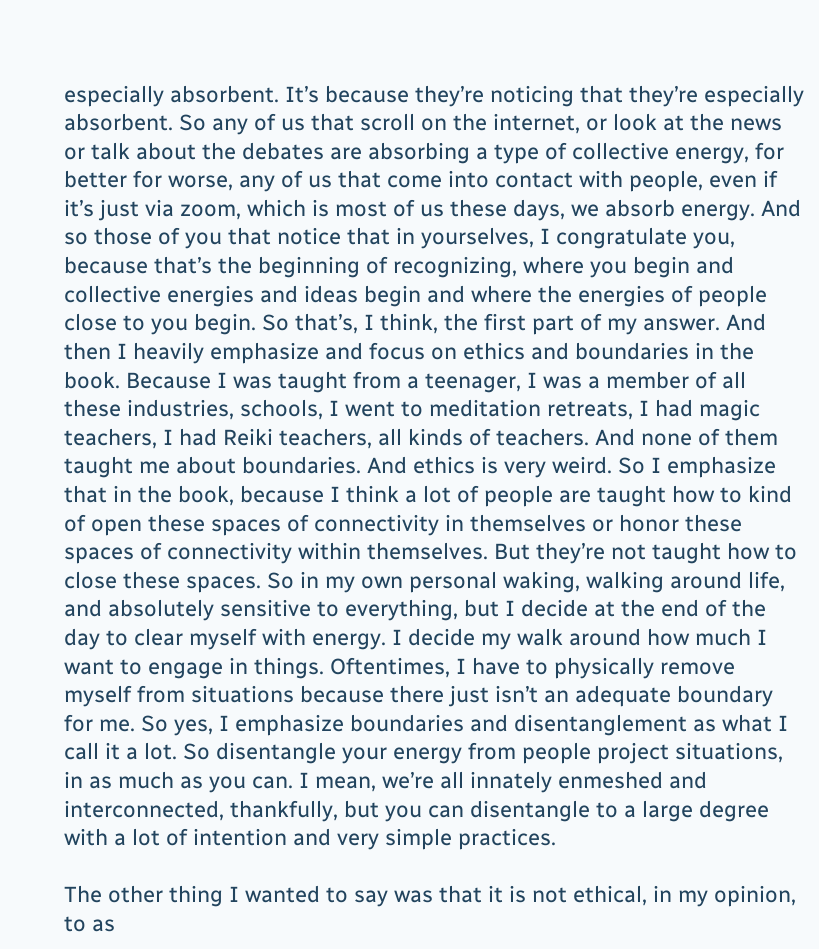especially absorbent. It’s because they’re noticing that they’re especially absorbent. So any of us that scroll on the internet, or look at the news or talk about the debates are absorbing a type of collective energy, for better for worse, any of us that come into contact with people, even if it’s just via zoom, which is most of us these days, we absorb energy. And so those of you that notice that in yourselves, I congratulate you, because that’s the beginning of recognizing, where you begin and collective energies and ideas begin and where the energies of people close to you begin. So that’s, I think, the first part of my answer. And then I heavily emphasize and focus on ethics and boundaries in the book. Because I was taught from a teenager, I was a member of all these industries, schools, I went to meditation retreats, I had magic teachers, I had Reiki teachers, all kinds of teachers. And none of them taught me about boundaries. And ethics is very weird. So I emphasize that in the book, because I think a lot of people are taught how to kind of open these spaces of connectivity in themselves or honor these spaces of connectivity within themselves. But they’re not taught how to close these spaces. So in my own personal waking, walking around life, and absolutely sensitive to everything, but I decide at the end of the day to clear myself with energy. I decide my walk around how much I want to engage in things. Oftentimes, I have to physically remove myself from situations because there just isn’t an adequate boundary for me. So yes, I emphasize boundaries and disentanglement as what I call it a lot. So disentangle your energy from people project situations, in as much as you can. I mean, we’re all innately enmeshed and interconnected, thankfully, but you can disentangle to a large degree with a lot of intention and very simple practices.

The other thing I wanted to say was that it is not ethical, in my opinion, to as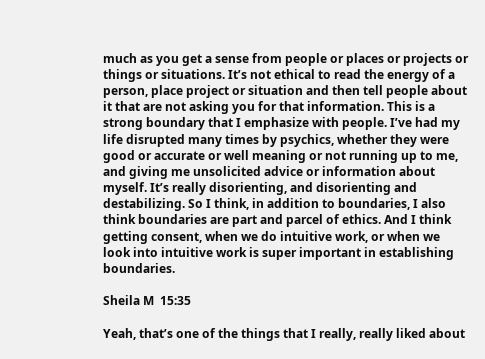much as you get a sense from people or places or projects or things or situations. It’s not ethical to read the energy of a person, place project or situation and then tell people about it that are not asking you for that information. This is a strong boundary that I emphasize with people. I’ve had my life disrupted many times by psychics, whether they were good or accurate or well meaning or not running up to me, and giving me unsolicited advice or information about myself. It’s really disorienting, and disorienting and destabilizing. So I think, in addition to boundaries, I also think boundaries are part and parcel of ethics. And I think getting consent, when we do intuitive work, or when we look into intuitive work is super important in establishing boundaries.

Sheila M  15:35

Yeah, that’s one of the things that I really, really liked about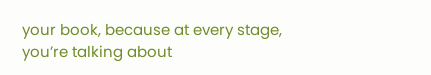your book, because at every stage, you’re talking about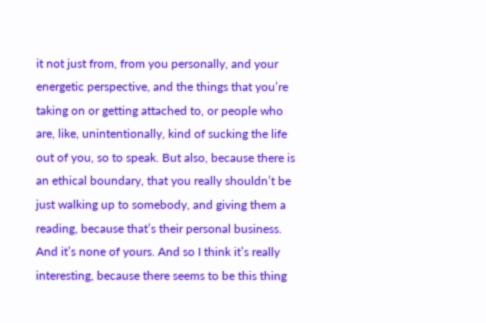it not just from, from you personally, and your energetic perspective, and the things that you’re taking on or getting attached to, or people who are, like, unintentionally, kind of sucking the life out of you, so to speak. But also, because there is an ethical boundary, that you really shouldn’t be just walking up to somebody, and giving them a reading, because that’s their personal business. And it’s none of yours. And so I think it’s really interesting, because there seems to be this thing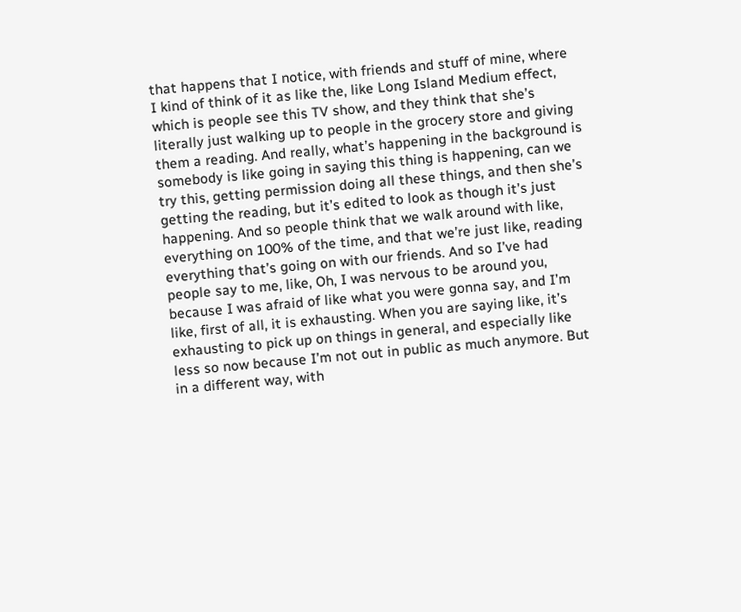that happens that I notice, with friends and stuff of mine, where I kind of think of it as like the, like Long Island Medium effect, which is people see this TV show, and they think that she’s literally just walking up to people in the grocery store and giving them a reading. And really, what’s happening in the background is somebody is like going in saying this thing is happening, can we try this, getting permission doing all these things, and then she’s getting the reading, but it’s edited to look as though it’s just happening. And so people think that we walk around with like, everything on 100% of the time, and that we’re just like, reading everything that’s going on with our friends. And so I’ve had people say to me, like, Oh, I was nervous to be around you, because I was afraid of like what you were gonna say, and I’m like, first of all, it is exhausting. When you are saying like, it’s exhausting to pick up on things in general, and especially like less so now because I’m not out in public as much anymore. But in a different way, with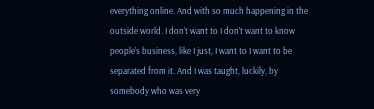everything online. And with so much happening in the outside world. I don’t want to I don’t want to know people’s business, like I just, I want to I want to be separated from it. And I was taught, luckily, by somebody who was very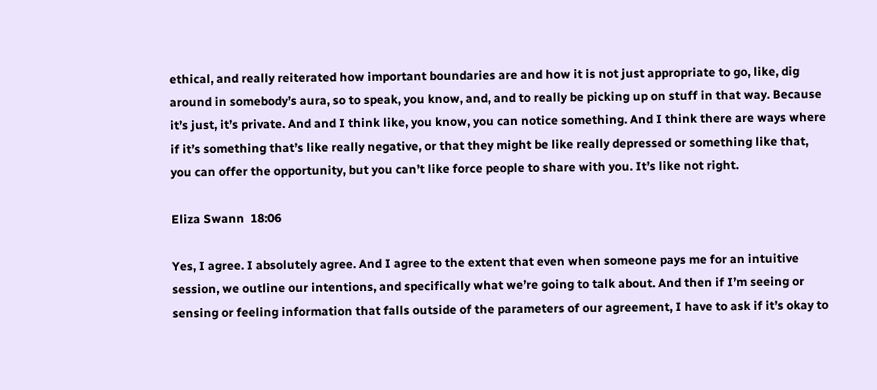ethical, and really reiterated how important boundaries are and how it is not just appropriate to go, like, dig around in somebody’s aura, so to speak, you know, and, and to really be picking up on stuff in that way. Because it’s just, it’s private. And and I think like, you know, you can notice something. And I think there are ways where if it’s something that’s like really negative, or that they might be like really depressed or something like that, you can offer the opportunity, but you can’t like force people to share with you. It’s like not right.

Eliza Swann  18:06

Yes, I agree. I absolutely agree. And I agree to the extent that even when someone pays me for an intuitive session, we outline our intentions, and specifically what we’re going to talk about. And then if I’m seeing or sensing or feeling information that falls outside of the parameters of our agreement, I have to ask if it’s okay to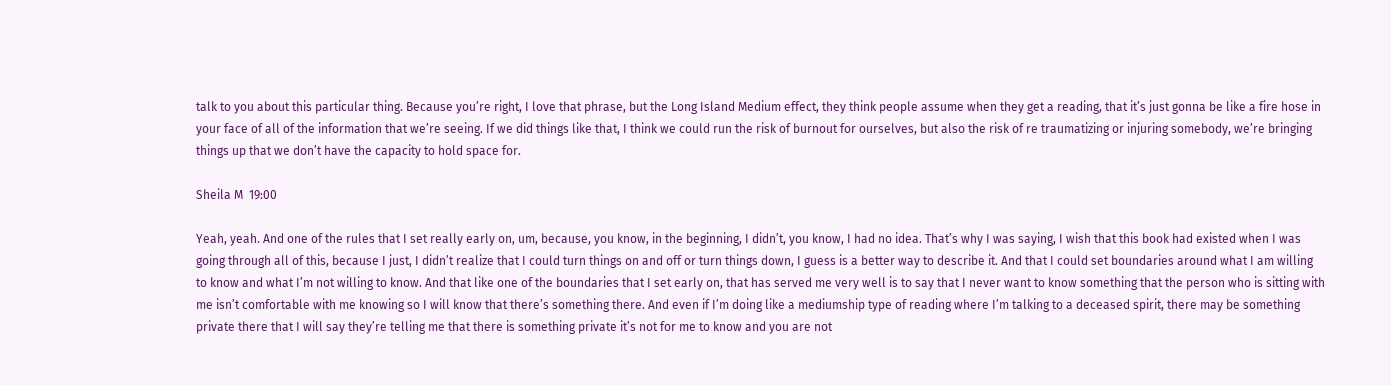talk to you about this particular thing. Because you’re right, I love that phrase, but the Long Island Medium effect, they think people assume when they get a reading, that it’s just gonna be like a fire hose in your face of all of the information that we’re seeing. If we did things like that, I think we could run the risk of burnout for ourselves, but also the risk of re traumatizing or injuring somebody, we’re bringing things up that we don’t have the capacity to hold space for.

Sheila M  19:00

Yeah, yeah. And one of the rules that I set really early on, um, because, you know, in the beginning, I didn’t, you know, I had no idea. That’s why I was saying, I wish that this book had existed when I was going through all of this, because I just, I didn’t realize that I could turn things on and off or turn things down, I guess is a better way to describe it. And that I could set boundaries around what I am willing to know and what I’m not willing to know. And that like one of the boundaries that I set early on, that has served me very well is to say that I never want to know something that the person who is sitting with me isn’t comfortable with me knowing so I will know that there’s something there. And even if I’m doing like a mediumship type of reading where I’m talking to a deceased spirit, there may be something private there that I will say they’re telling me that there is something private it’s not for me to know and you are not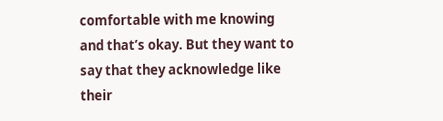comfortable with me knowing and that’s okay. But they want to say that they acknowledge like their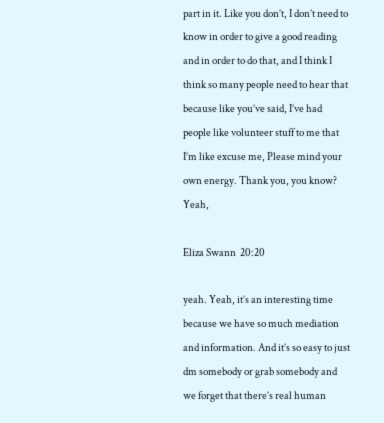part in it. Like you don’t, I don’t need to know in order to give a good reading and in order to do that, and I think I think so many people need to hear that because like you’ve said, I’ve had people like volunteer stuff to me that I’m like excuse me, Please mind your own energy. Thank you, you know? Yeah,

Eliza Swann  20:20

yeah. Yeah, it’s an interesting time because we have so much mediation and information. And it’s so easy to just dm somebody or grab somebody and we forget that there’s real human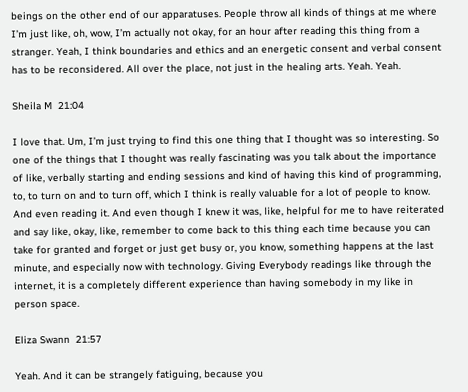beings on the other end of our apparatuses. People throw all kinds of things at me where I’m just like, oh, wow, I’m actually not okay, for an hour after reading this thing from a stranger. Yeah, I think boundaries and ethics and an energetic consent and verbal consent has to be reconsidered. All over the place, not just in the healing arts. Yeah. Yeah.

Sheila M  21:04

I love that. Um, I’m just trying to find this one thing that I thought was so interesting. So one of the things that I thought was really fascinating was you talk about the importance of like, verbally starting and ending sessions and kind of having this kind of programming, to, to turn on and to turn off, which I think is really valuable for a lot of people to know. And even reading it. And even though I knew it was, like, helpful for me to have reiterated and say like, okay, like, remember to come back to this thing each time because you can take for granted and forget or just get busy or, you know, something happens at the last minute, and especially now with technology. Giving Everybody readings like through the internet, it is a completely different experience than having somebody in my like in person space.

Eliza Swann  21:57

Yeah. And it can be strangely fatiguing, because you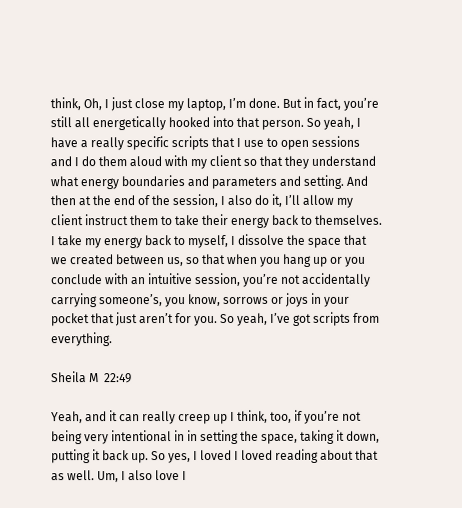think, Oh, I just close my laptop, I’m done. But in fact, you’re still all energetically hooked into that person. So yeah, I have a really specific scripts that I use to open sessions and I do them aloud with my client so that they understand what energy boundaries and parameters and setting. And then at the end of the session, I also do it, I’ll allow my client instruct them to take their energy back to themselves. I take my energy back to myself, I dissolve the space that we created between us, so that when you hang up or you conclude with an intuitive session, you’re not accidentally carrying someone’s, you know, sorrows or joys in your pocket that just aren’t for you. So yeah, I’ve got scripts from everything.

Sheila M  22:49

Yeah, and it can really creep up I think, too, if you’re not being very intentional in in setting the space, taking it down, putting it back up. So yes, I loved I loved reading about that as well. Um, I also love I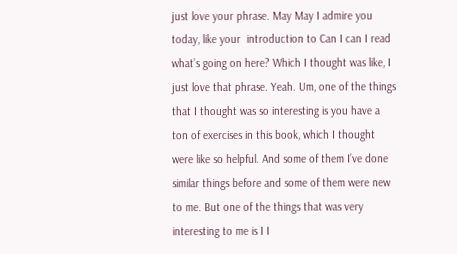just love your phrase. May May I admire you today, like your  introduction to Can I can I read what’s going on here? Which I thought was like, I just love that phrase. Yeah. Um, one of the things that I thought was so interesting is you have a ton of exercises in this book, which I thought were like so helpful. And some of them I’ve done similar things before and some of them were new to me. But one of the things that was very interesting to me is I I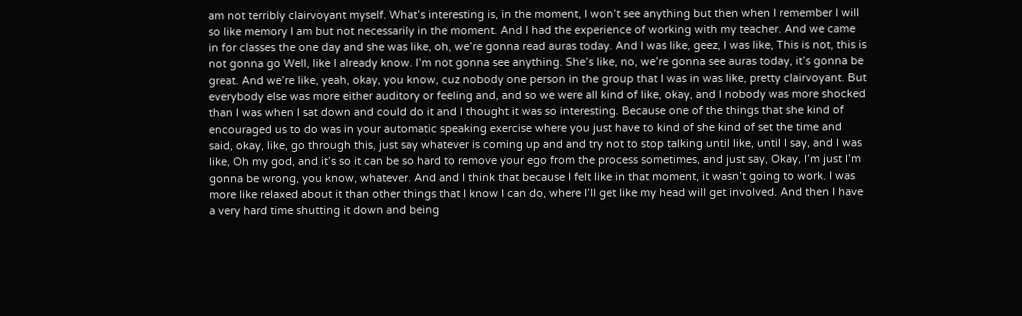am not terribly clairvoyant myself. What’s interesting is, in the moment, I won’t see anything but then when I remember I will so like memory I am but not necessarily in the moment. And I had the experience of working with my teacher. And we came in for classes the one day and she was like, oh, we’re gonna read auras today. And I was like, geez, I was like, This is not, this is not gonna go Well, like I already know. I’m not gonna see anything. She’s like, no, we’re gonna see auras today, it’s gonna be great. And we’re like, yeah, okay, you know, cuz nobody one person in the group that I was in was like, pretty clairvoyant. But everybody else was more either auditory or feeling and, and so we were all kind of like, okay, and I nobody was more shocked than I was when I sat down and could do it and I thought it was so interesting. Because one of the things that she kind of encouraged us to do was in your automatic speaking exercise where you just have to kind of she kind of set the time and said, okay, like, go through this, just say whatever is coming up and and try not to stop talking until like, until I say, and I was like, Oh my god, and it’s so it can be so hard to remove your ego from the process sometimes, and just say, Okay, I’m just I’m gonna be wrong, you know, whatever. And and I think that because I felt like in that moment, it wasn’t going to work. I was more like relaxed about it than other things that I know I can do, where I’ll get like my head will get involved. And then I have a very hard time shutting it down and being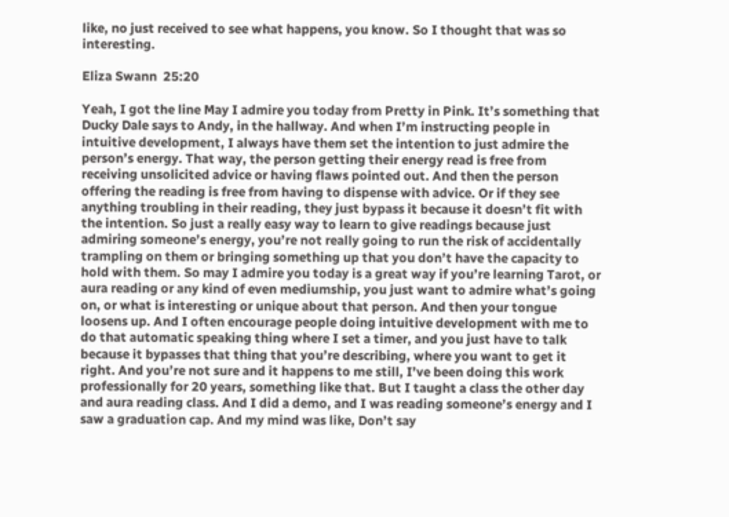like, no just received to see what happens, you know. So I thought that was so interesting.

Eliza Swann  25:20

Yeah, I got the line May I admire you today from Pretty in Pink. It’s something that Ducky Dale says to Andy, in the hallway. And when I’m instructing people in intuitive development, I always have them set the intention to just admire the person’s energy. That way, the person getting their energy read is free from receiving unsolicited advice or having flaws pointed out. And then the person offering the reading is free from having to dispense with advice. Or if they see anything troubling in their reading, they just bypass it because it doesn’t fit with the intention. So just a really easy way to learn to give readings because just admiring someone’s energy, you’re not really going to run the risk of accidentally trampling on them or bringing something up that you don’t have the capacity to hold with them. So may I admire you today is a great way if you’re learning Tarot, or aura reading or any kind of even mediumship, you just want to admire what’s going on, or what is interesting or unique about that person. And then your tongue loosens up. And I often encourage people doing intuitive development with me to do that automatic speaking thing where I set a timer, and you just have to talk because it bypasses that thing that you’re describing, where you want to get it right. And you’re not sure and it happens to me still, I’ve been doing this work professionally for 20 years, something like that. But I taught a class the other day and aura reading class. And I did a demo, and I was reading someone’s energy and I saw a graduation cap. And my mind was like, Don’t say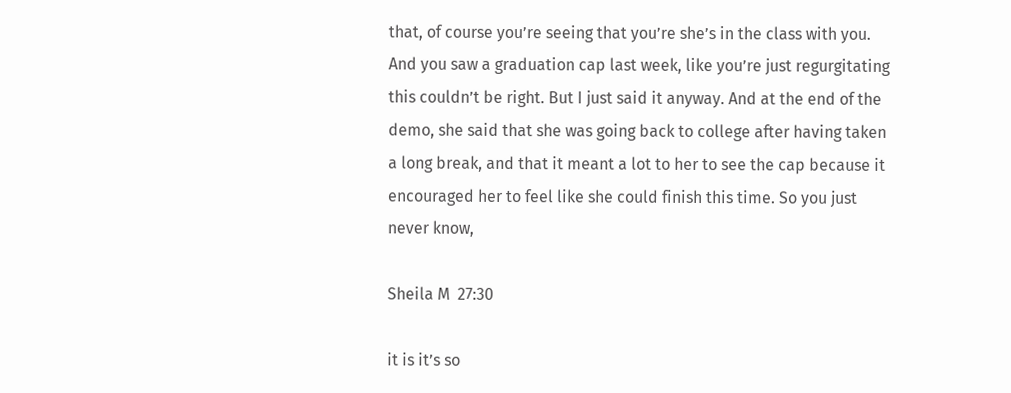that, of course you’re seeing that you’re she’s in the class with you. And you saw a graduation cap last week, like you’re just regurgitating this couldn’t be right. But I just said it anyway. And at the end of the demo, she said that she was going back to college after having taken a long break, and that it meant a lot to her to see the cap because it encouraged her to feel like she could finish this time. So you just never know,

Sheila M  27:30

it is it’s so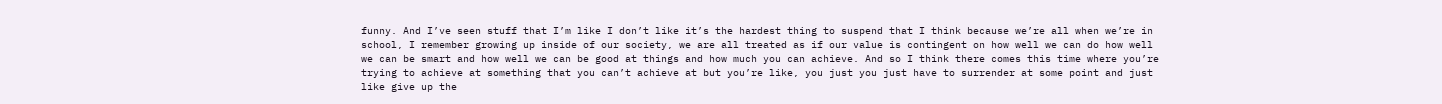funny. And I’ve seen stuff that I’m like I don’t like it’s the hardest thing to suspend that I think because we’re all when we’re in school, I remember growing up inside of our society, we are all treated as if our value is contingent on how well we can do how well we can be smart and how well we can be good at things and how much you can achieve. And so I think there comes this time where you’re trying to achieve at something that you can’t achieve at but you’re like, you just you just have to surrender at some point and just like give up the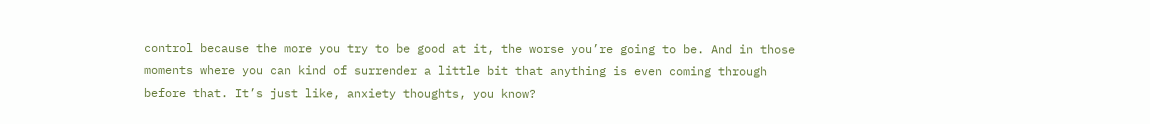control because the more you try to be good at it, the worse you’re going to be. And in those moments where you can kind of surrender a little bit that anything is even coming through before that. It’s just like, anxiety thoughts, you know?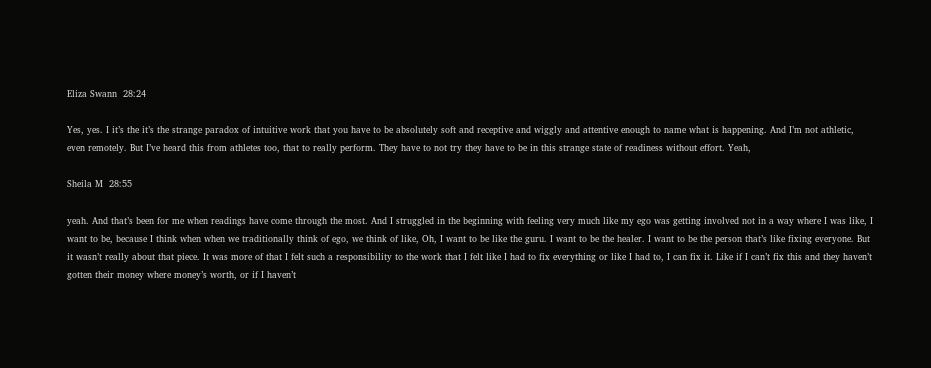Eliza Swann  28:24

Yes, yes. I it’s the it’s the strange paradox of intuitive work that you have to be absolutely soft and receptive and wiggly and attentive enough to name what is happening. And I’m not athletic, even remotely. But I’ve heard this from athletes too, that to really perform. They have to not try they have to be in this strange state of readiness without effort. Yeah,

Sheila M  28:55

yeah. And that’s been for me when readings have come through the most. And I struggled in the beginning with feeling very much like my ego was getting involved not in a way where I was like, I want to be, because I think when when we traditionally think of ego, we think of like, Oh, I want to be like the guru. I want to be the healer. I want to be the person that’s like fixing everyone. But it wasn’t really about that piece. It was more of that I felt such a responsibility to the work that I felt like I had to fix everything or like I had to, I can fix it. Like if I can’t fix this and they haven’t gotten their money where money’s worth, or if I haven’t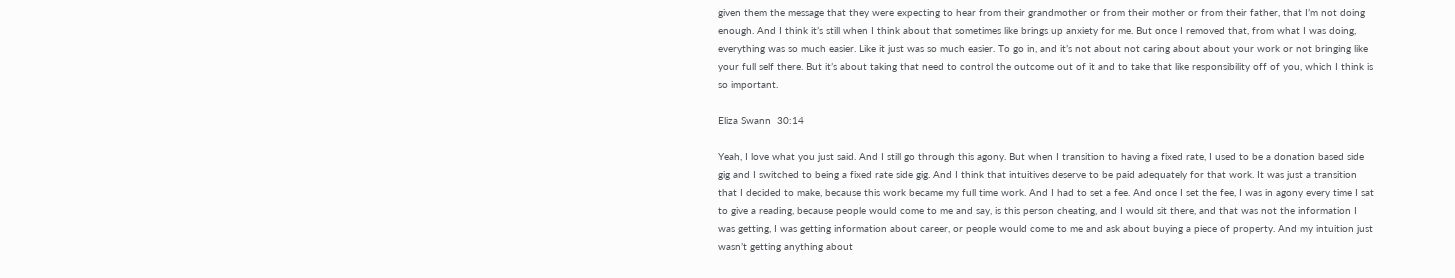given them the message that they were expecting to hear from their grandmother or from their mother or from their father, that I’m not doing enough. And I think it’s still when I think about that sometimes like brings up anxiety for me. But once I removed that, from what I was doing, everything was so much easier. Like it just was so much easier. To go in, and it’s not about not caring about about your work or not bringing like your full self there. But it’s about taking that need to control the outcome out of it and to take that like responsibility off of you, which I think is so important.

Eliza Swann  30:14

Yeah, I love what you just said. And I still go through this agony. But when I transition to having a fixed rate, I used to be a donation based side gig and I switched to being a fixed rate side gig. And I think that intuitives deserve to be paid adequately for that work. It was just a transition that I decided to make, because this work became my full time work. And I had to set a fee. And once I set the fee, I was in agony every time I sat to give a reading, because people would come to me and say, is this person cheating, and I would sit there, and that was not the information I was getting, I was getting information about career, or people would come to me and ask about buying a piece of property. And my intuition just wasn’t getting anything about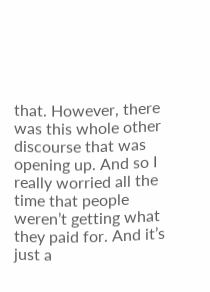that. However, there was this whole other discourse that was opening up. And so I really worried all the time that people weren’t getting what they paid for. And it’s just a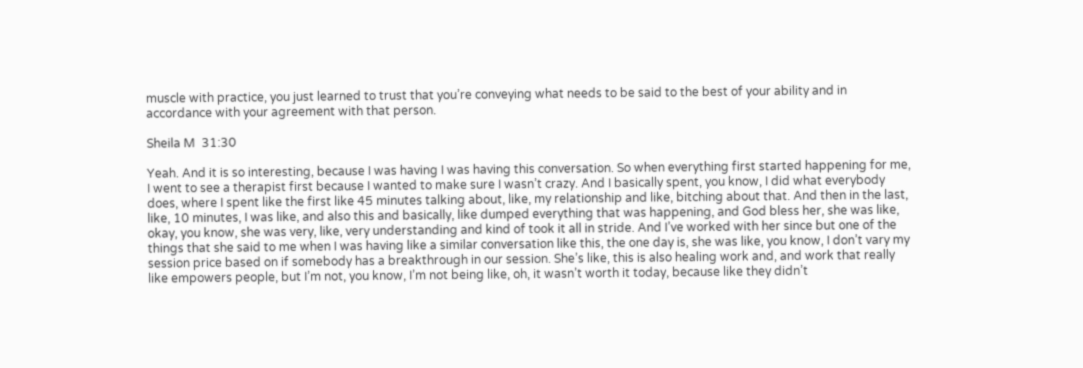muscle with practice, you just learned to trust that you’re conveying what needs to be said to the best of your ability and in accordance with your agreement with that person.

Sheila M  31:30

Yeah. And it is so interesting, because I was having I was having this conversation. So when everything first started happening for me, I went to see a therapist first because I wanted to make sure I wasn’t crazy. And I basically spent, you know, I did what everybody does, where I spent like the first like 45 minutes talking about, like, my relationship and like, bitching about that. And then in the last, like, 10 minutes, I was like, and also this and basically, like dumped everything that was happening, and God bless her, she was like, okay, you know, she was very, like, very understanding and kind of took it all in stride. And I’ve worked with her since but one of the things that she said to me when I was having like a similar conversation like this, the one day is, she was like, you know, I don’t vary my session price based on if somebody has a breakthrough in our session. She’s like, this is also healing work and, and work that really like empowers people, but I’m not, you know, I’m not being like, oh, it wasn’t worth it today, because like they didn’t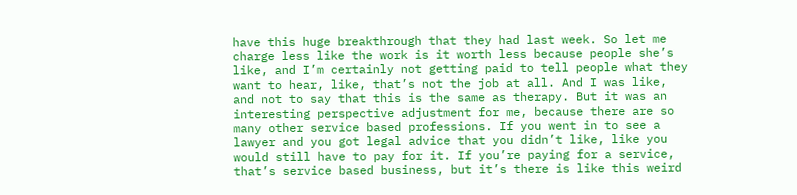have this huge breakthrough that they had last week. So let me charge less like the work is it worth less because people she’s like, and I’m certainly not getting paid to tell people what they want to hear, like, that’s not the job at all. And I was like, and not to say that this is the same as therapy. But it was an interesting perspective adjustment for me, because there are so many other service based professions. If you went in to see a lawyer and you got legal advice that you didn’t like, like you would still have to pay for it. If you’re paying for a service, that’s service based business, but it’s there is like this weird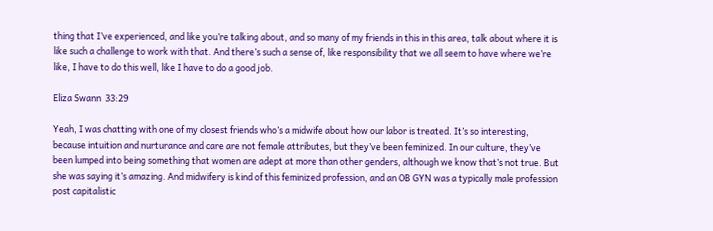thing that I’ve experienced, and like you’re talking about, and so many of my friends in this in this area, talk about where it is like such a challenge to work with that. And there’s such a sense of, like responsibility that we all seem to have where we’re like, I have to do this well, like I have to do a good job.

Eliza Swann  33:29

Yeah, I was chatting with one of my closest friends who’s a midwife about how our labor is treated. It’s so interesting, because intuition and nurturance and care are not female attributes, but they’ve been feminized. In our culture, they’ve been lumped into being something that women are adept at more than other genders, although we know that’s not true. But she was saying it’s amazing. And midwifery is kind of this feminized profession, and an OB GYN was a typically male profession post capitalistic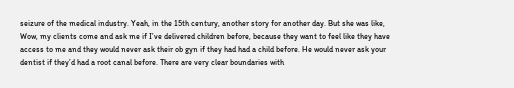seizure of the medical industry. Yeah, in the 15th century, another story for another day. But she was like, Wow, my clients come and ask me if I’ve delivered children before, because they want to feel like they have access to me and they would never ask their ob gyn if they had had a child before. He would never ask your dentist if they’d had a root canal before. There are very clear boundaries with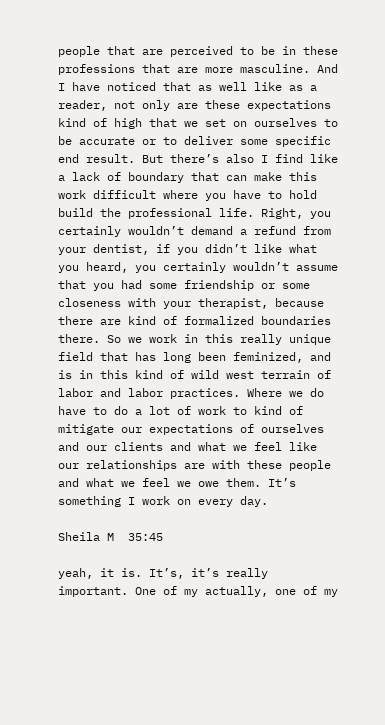people that are perceived to be in these professions that are more masculine. And I have noticed that as well like as a reader, not only are these expectations kind of high that we set on ourselves to be accurate or to deliver some specific end result. But there’s also I find like a lack of boundary that can make this work difficult where you have to hold build the professional life. Right, you certainly wouldn’t demand a refund from your dentist, if you didn’t like what you heard, you certainly wouldn’t assume that you had some friendship or some closeness with your therapist, because there are kind of formalized boundaries there. So we work in this really unique field that has long been feminized, and is in this kind of wild west terrain of labor and labor practices. Where we do have to do a lot of work to kind of mitigate our expectations of ourselves and our clients and what we feel like our relationships are with these people and what we feel we owe them. It’s something I work on every day.

Sheila M  35:45

yeah, it is. It’s, it’s really important. One of my actually, one of my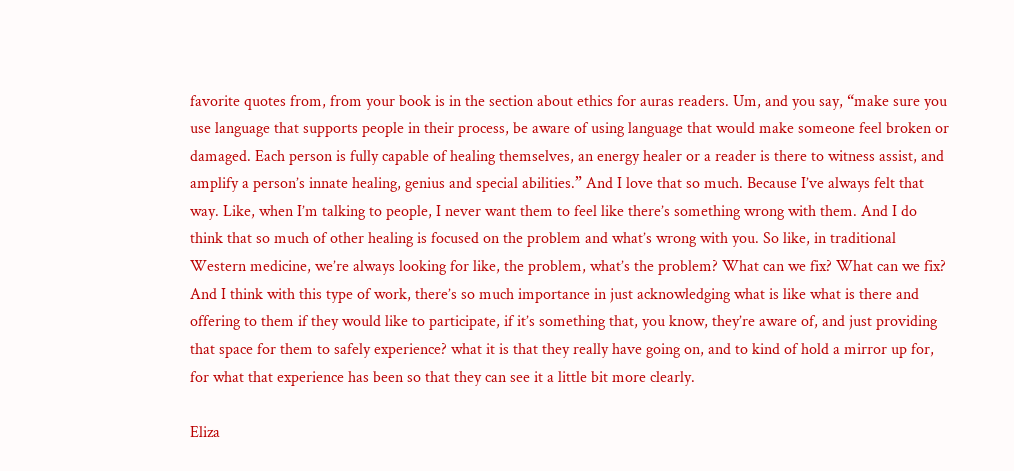favorite quotes from, from your book is in the section about ethics for auras readers. Um, and you say, “make sure you use language that supports people in their process, be aware of using language that would make someone feel broken or damaged. Each person is fully capable of healing themselves, an energy healer or a reader is there to witness assist, and amplify a person’s innate healing, genius and special abilities.” And I love that so much. Because I’ve always felt that way. Like, when I’m talking to people, I never want them to feel like there’s something wrong with them. And I do think that so much of other healing is focused on the problem and what’s wrong with you. So like, in traditional Western medicine, we’re always looking for like, the problem, what’s the problem? What can we fix? What can we fix? And I think with this type of work, there’s so much importance in just acknowledging what is like what is there and offering to them if they would like to participate, if it’s something that, you know, they’re aware of, and just providing that space for them to safely experience? what it is that they really have going on, and to kind of hold a mirror up for, for what that experience has been so that they can see it a little bit more clearly.

Eliza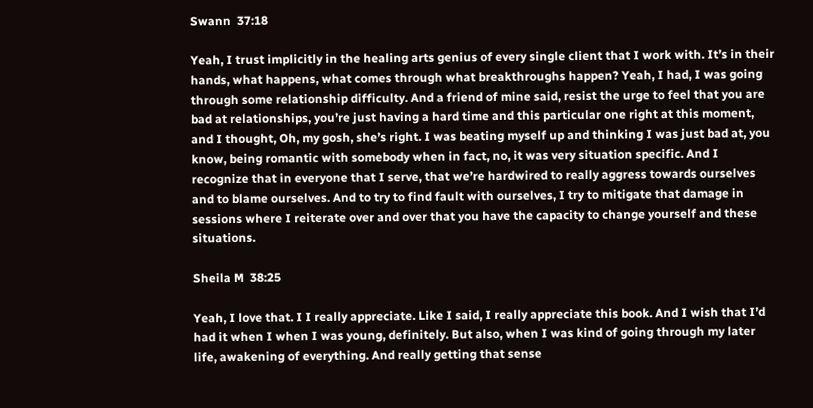Swann  37:18

Yeah, I trust implicitly in the healing arts genius of every single client that I work with. It’s in their hands, what happens, what comes through what breakthroughs happen? Yeah, I had, I was going through some relationship difficulty. And a friend of mine said, resist the urge to feel that you are bad at relationships, you’re just having a hard time and this particular one right at this moment, and I thought, Oh, my gosh, she’s right. I was beating myself up and thinking I was just bad at, you know, being romantic with somebody when in fact, no, it was very situation specific. And I recognize that in everyone that I serve, that we’re hardwired to really aggress towards ourselves and to blame ourselves. And to try to find fault with ourselves, I try to mitigate that damage in sessions where I reiterate over and over that you have the capacity to change yourself and these situations.

Sheila M  38:25

Yeah, I love that. I I really appreciate. Like I said, I really appreciate this book. And I wish that I’d had it when I when I was young, definitely. But also, when I was kind of going through my later life, awakening of everything. And really getting that sense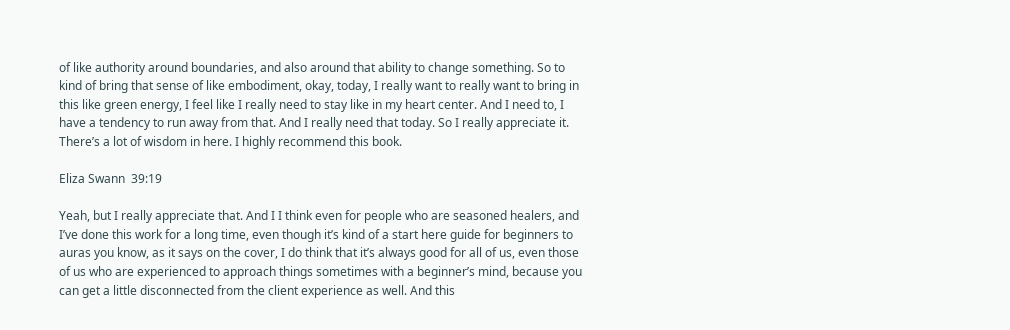of like authority around boundaries, and also around that ability to change something. So to kind of bring that sense of like embodiment, okay, today, I really want to really want to bring in this like green energy, I feel like I really need to stay like in my heart center. And I need to, I have a tendency to run away from that. And I really need that today. So I really appreciate it. There’s a lot of wisdom in here. I highly recommend this book.

Eliza Swann  39:19

Yeah, but I really appreciate that. And I I think even for people who are seasoned healers, and I’ve done this work for a long time, even though it’s kind of a start here guide for beginners to auras you know, as it says on the cover, I do think that it’s always good for all of us, even those of us who are experienced to approach things sometimes with a beginner’s mind, because you can get a little disconnected from the client experience as well. And this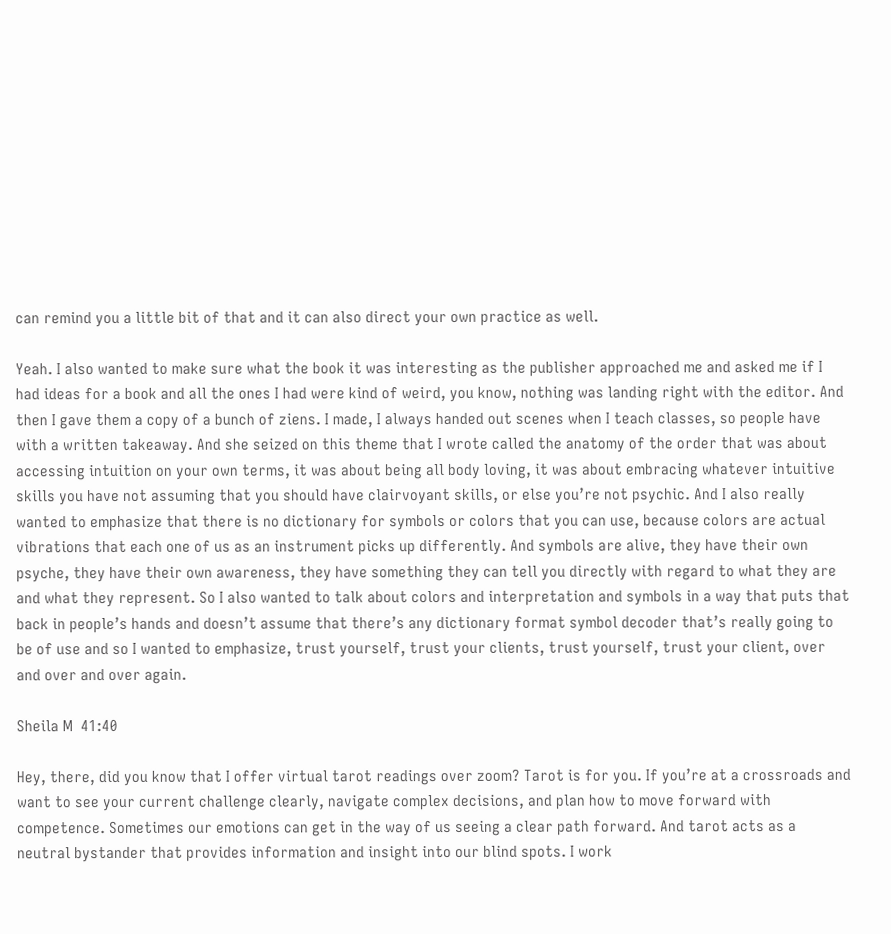can remind you a little bit of that and it can also direct your own practice as well.

Yeah. I also wanted to make sure what the book it was interesting as the publisher approached me and asked me if I had ideas for a book and all the ones I had were kind of weird, you know, nothing was landing right with the editor. And then I gave them a copy of a bunch of ziens. I made, I always handed out scenes when I teach classes, so people have with a written takeaway. And she seized on this theme that I wrote called the anatomy of the order that was about accessing intuition on your own terms, it was about being all body loving, it was about embracing whatever intuitive skills you have not assuming that you should have clairvoyant skills, or else you’re not psychic. And I also really wanted to emphasize that there is no dictionary for symbols or colors that you can use, because colors are actual vibrations that each one of us as an instrument picks up differently. And symbols are alive, they have their own psyche, they have their own awareness, they have something they can tell you directly with regard to what they are and what they represent. So I also wanted to talk about colors and interpretation and symbols in a way that puts that back in people’s hands and doesn’t assume that there’s any dictionary format symbol decoder that’s really going to be of use and so I wanted to emphasize, trust yourself, trust your clients, trust yourself, trust your client, over and over and over again.

Sheila M  41:40

Hey, there, did you know that I offer virtual tarot readings over zoom? Tarot is for you. If you’re at a crossroads and want to see your current challenge clearly, navigate complex decisions, and plan how to move forward with competence. Sometimes our emotions can get in the way of us seeing a clear path forward. And tarot acts as a neutral bystander that provides information and insight into our blind spots. I work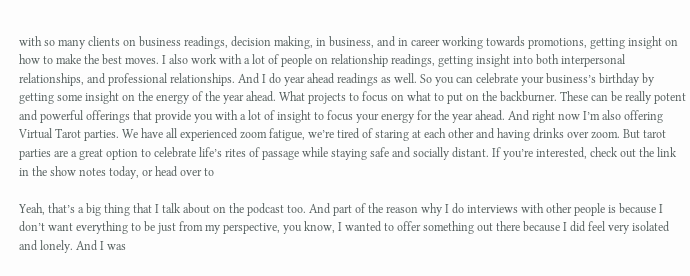with so many clients on business readings, decision making, in business, and in career working towards promotions, getting insight on how to make the best moves. I also work with a lot of people on relationship readings, getting insight into both interpersonal relationships, and professional relationships. And I do year ahead readings as well. So you can celebrate your business’s birthday by getting some insight on the energy of the year ahead. What projects to focus on what to put on the backburner. These can be really potent and powerful offerings that provide you with a lot of insight to focus your energy for the year ahead. And right now I’m also offering Virtual Tarot parties. We have all experienced zoom fatigue, we’re tired of staring at each other and having drinks over zoom. But tarot parties are a great option to celebrate life’s rites of passage while staying safe and socially distant. If you’re interested, check out the link in the show notes today, or head over to

Yeah, that’s a big thing that I talk about on the podcast too. And part of the reason why I do interviews with other people is because I don’t want everything to be just from my perspective, you know, I wanted to offer something out there because I did feel very isolated and lonely. And I was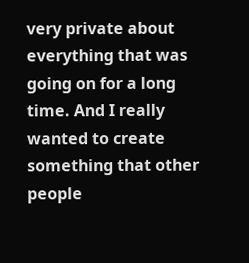very private about everything that was going on for a long time. And I really wanted to create something that other people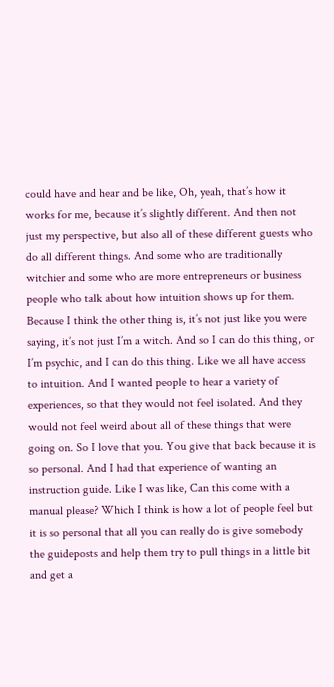could have and hear and be like, Oh, yeah, that’s how it works for me, because it’s slightly different. And then not just my perspective, but also all of these different guests who do all different things. And some who are traditionally witchier and some who are more entrepreneurs or business people who talk about how intuition shows up for them. Because I think the other thing is, it’s not just like you were saying, it’s not just I’m a witch. And so I can do this thing, or I’m psychic, and I can do this thing. Like we all have access to intuition. And I wanted people to hear a variety of experiences, so that they would not feel isolated. And they would not feel weird about all of these things that were going on. So I love that you. You give that back because it is so personal. And I had that experience of wanting an instruction guide. Like I was like, Can this come with a manual please? Which I think is how a lot of people feel but it is so personal that all you can really do is give somebody the guideposts and help them try to pull things in a little bit and get a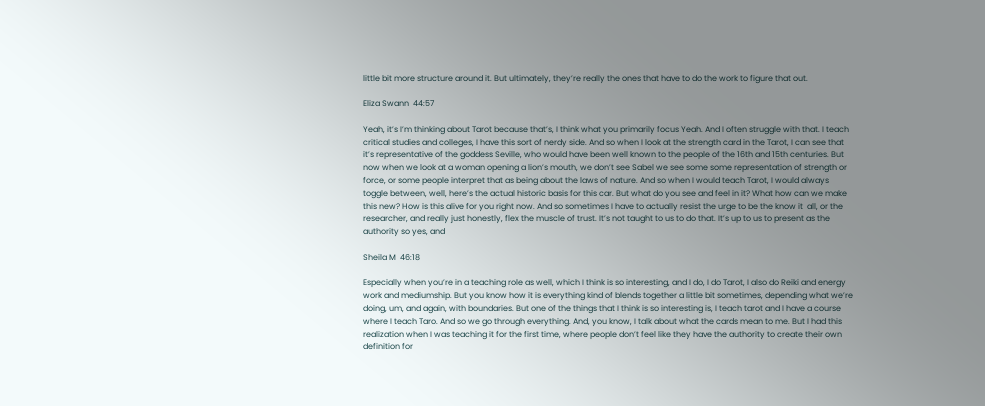little bit more structure around it. But ultimately, they’re really the ones that have to do the work to figure that out.

Eliza Swann  44:57

Yeah, it’s I’m thinking about Tarot because that’s, I think what you primarily focus Yeah. And I often struggle with that. I teach critical studies and colleges, I have this sort of nerdy side. And so when I look at the strength card in the Tarot, I can see that it’s representative of the goddess Seville, who would have been well known to the people of the 16th and 15th centuries. But now when we look at a woman opening a lion’s mouth, we don’t see Sabel we see some some representation of strength or force, or some people interpret that as being about the laws of nature. And so when I would teach Tarot, I would always toggle between, well, here’s the actual historic basis for this car. But what do you see and feel in it? What how can we make this new? How is this alive for you right now. And so sometimes I have to actually resist the urge to be the know it  all, or the researcher, and really just honestly, flex the muscle of trust. It’s not taught to us to do that. It’s up to us to present as the authority so yes, and

Sheila M  46:18

Especially when you’re in a teaching role as well, which I think is so interesting, and I do, I do Tarot, I also do Reiki and energy work and mediumship. But you know how it is everything kind of blends together a little bit sometimes, depending what we’re doing, um, and again, with boundaries. But one of the things that I think is so interesting is, I teach tarot and I have a course where I teach Taro. And so we go through everything. And, you know, I talk about what the cards mean to me. But I had this realization when I was teaching it for the first time, where people don’t feel like they have the authority to create their own definition for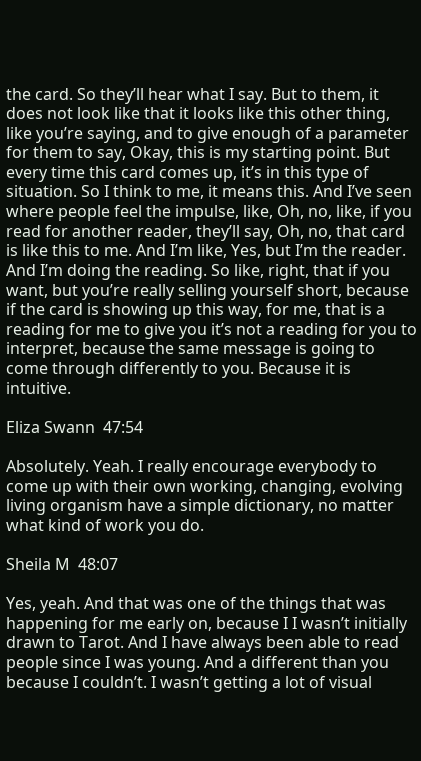the card. So they’ll hear what I say. But to them, it does not look like that it looks like this other thing, like you’re saying, and to give enough of a parameter for them to say, Okay, this is my starting point. But every time this card comes up, it’s in this type of situation. So I think to me, it means this. And I’ve seen where people feel the impulse, like, Oh, no, like, if you read for another reader, they’ll say, Oh, no, that card is like this to me. And I’m like, Yes, but I’m the reader. And I’m doing the reading. So like, right, that if you want, but you’re really selling yourself short, because if the card is showing up this way, for me, that is a reading for me to give you it’s not a reading for you to interpret, because the same message is going to come through differently to you. Because it is intuitive.

Eliza Swann  47:54

Absolutely. Yeah. I really encourage everybody to come up with their own working, changing, evolving living organism have a simple dictionary, no matter what kind of work you do.

Sheila M  48:07

Yes, yeah. And that was one of the things that was happening for me early on, because I I wasn’t initially drawn to Tarot. And I have always been able to read people since I was young. And a different than you because I couldn’t. I wasn’t getting a lot of visual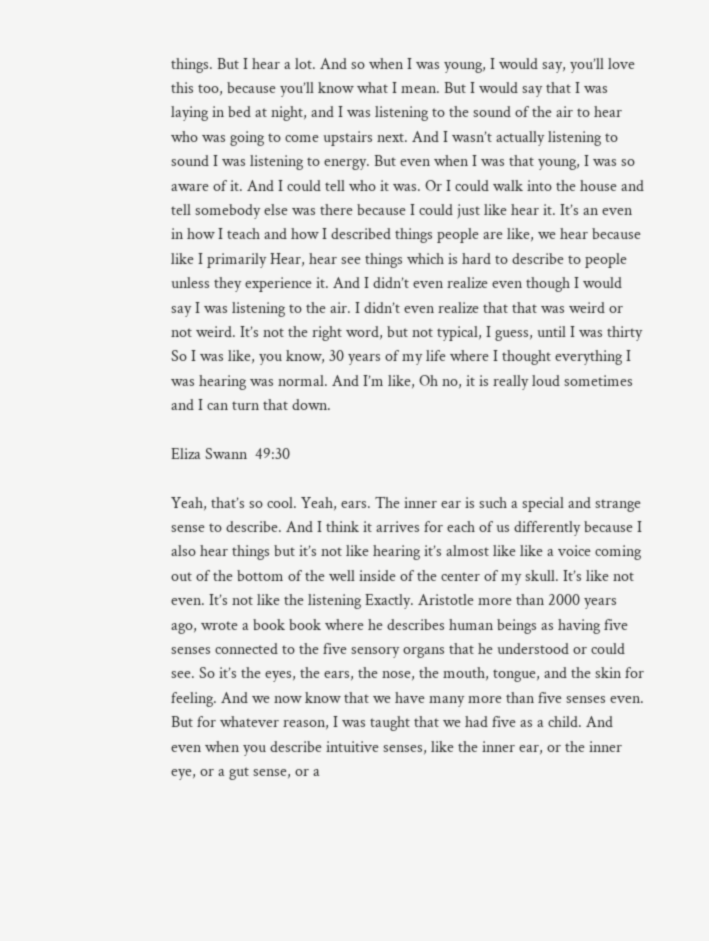things. But I hear a lot. And so when I was young, I would say, you’ll love this too, because you’ll know what I mean. But I would say that I was laying in bed at night, and I was listening to the sound of the air to hear who was going to come upstairs next. And I wasn’t actually listening to sound I was listening to energy. But even when I was that young, I was so aware of it. And I could tell who it was. Or I could walk into the house and tell somebody else was there because I could just like hear it. It’s an even in how I teach and how I described things people are like, we hear because like I primarily Hear, hear see things which is hard to describe to people unless they experience it. And I didn’t even realize even though I would say I was listening to the air. I didn’t even realize that that was weird or not weird. It’s not the right word, but not typical, I guess, until I was thirty So I was like, you know, 30 years of my life where I thought everything I was hearing was normal. And I’m like, Oh no, it is really loud sometimes and I can turn that down.

Eliza Swann  49:30

Yeah, that’s so cool. Yeah, ears. The inner ear is such a special and strange sense to describe. And I think it arrives for each of us differently because I also hear things but it’s not like hearing it’s almost like like a voice coming out of the bottom of the well inside of the center of my skull. It’s like not even. It’s not like the listening Exactly. Aristotle more than 2000 years ago, wrote a book book where he describes human beings as having five senses connected to the five sensory organs that he understood or could see. So it’s the eyes, the ears, the nose, the mouth, tongue, and the skin for feeling. And we now know that we have many more than five senses even. But for whatever reason, I was taught that we had five as a child. And even when you describe intuitive senses, like the inner ear, or the inner eye, or a gut sense, or a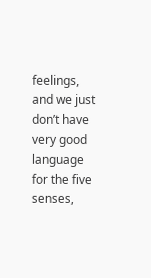feelings, and we just don’t have very good language for the five senses,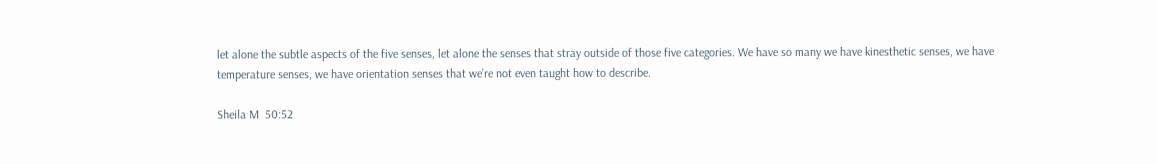let alone the subtle aspects of the five senses, let alone the senses that stray outside of those five categories. We have so many we have kinesthetic senses, we have temperature senses, we have orientation senses that we’re not even taught how to describe.

Sheila M  50:52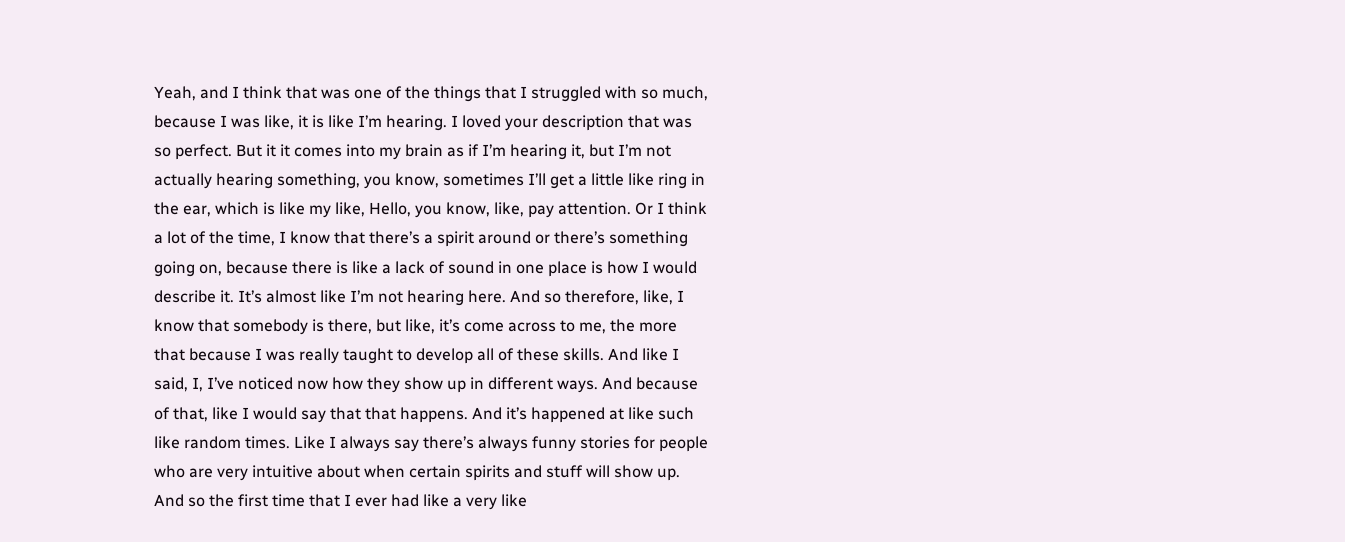Yeah, and I think that was one of the things that I struggled with so much, because I was like, it is like I’m hearing. I loved your description that was so perfect. But it it comes into my brain as if I’m hearing it, but I’m not actually hearing something, you know, sometimes I’ll get a little like ring in the ear, which is like my like, Hello, you know, like, pay attention. Or I think a lot of the time, I know that there’s a spirit around or there’s something going on, because there is like a lack of sound in one place is how I would describe it. It’s almost like I’m not hearing here. And so therefore, like, I know that somebody is there, but like, it’s come across to me, the more that because I was really taught to develop all of these skills. And like I said, I, I’ve noticed now how they show up in different ways. And because of that, like I would say that that happens. And it’s happened at like such like random times. Like I always say there’s always funny stories for people who are very intuitive about when certain spirits and stuff will show up. And so the first time that I ever had like a very like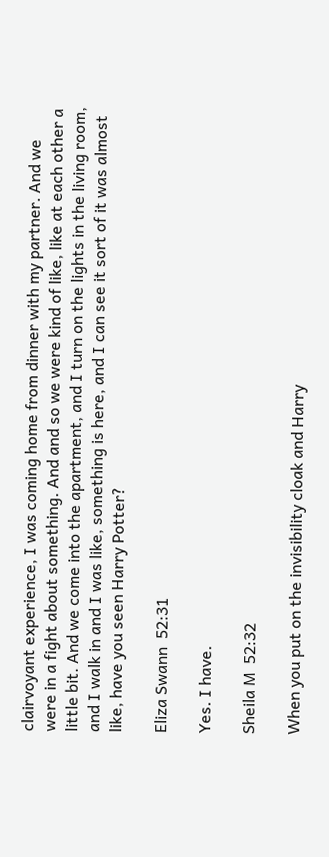clairvoyant experience, I was coming home from dinner with my partner. And we were in a fight about something. And and so we were kind of like, like at each other a little bit. And we come into the apartment, and I turn on the lights in the living room, and I walk in and I was like, something is here, and I can see it sort of it was almost like, have you seen Harry Potter?

Eliza Swann  52:31

Yes. I have.

Sheila M  52:32

When you put on the invisibility cloak and Harry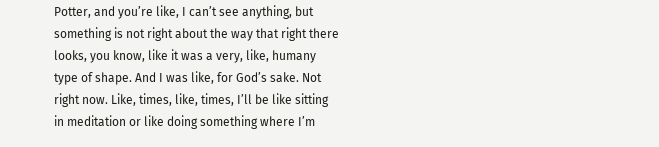Potter, and you’re like, I can’t see anything, but something is not right about the way that right there looks, you know, like it was a very, like, humany type of shape. And I was like, for God’s sake. Not right now. Like, times, like, times, I’ll be like sitting in meditation or like doing something where I’m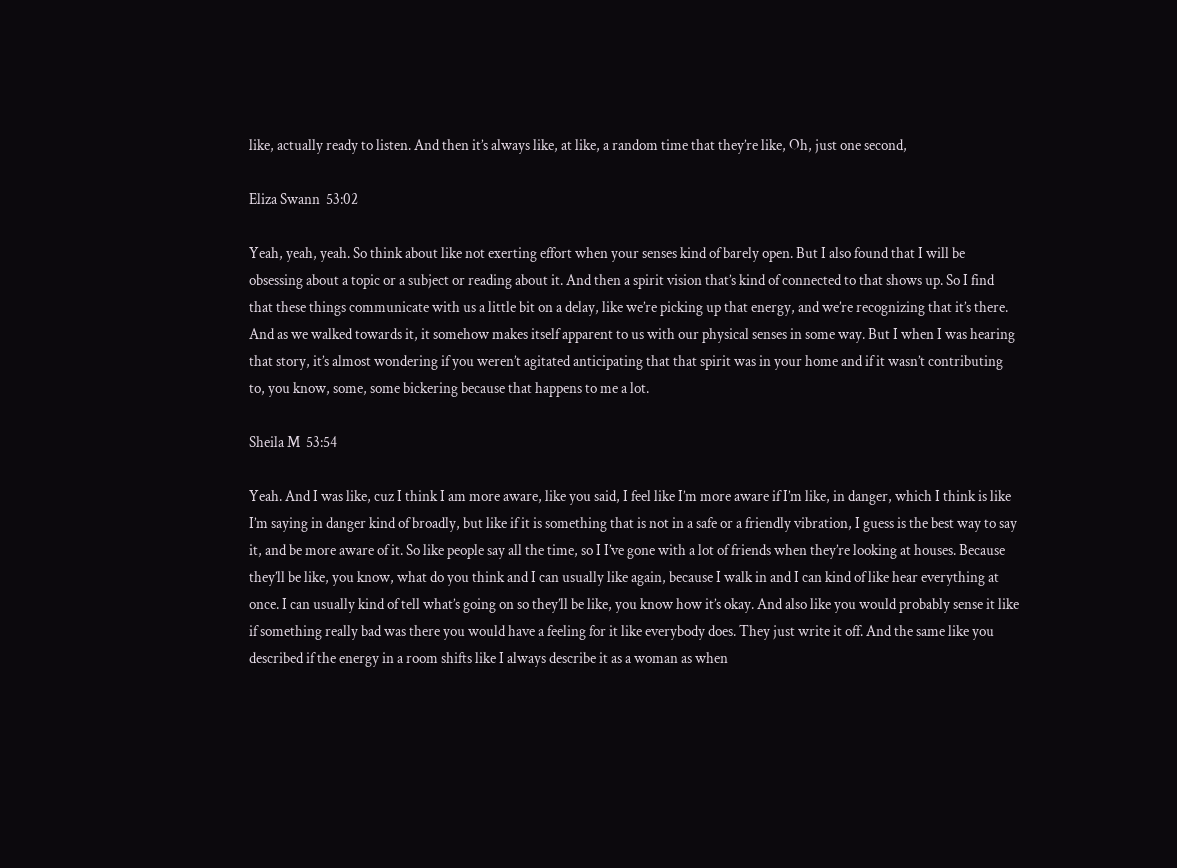like, actually ready to listen. And then it’s always like, at like, a random time that they’re like, Oh, just one second,

Eliza Swann  53:02

Yeah, yeah, yeah. So think about like not exerting effort when your senses kind of barely open. But I also found that I will be obsessing about a topic or a subject or reading about it. And then a spirit vision that’s kind of connected to that shows up. So I find that these things communicate with us a little bit on a delay, like we’re picking up that energy, and we’re recognizing that it’s there. And as we walked towards it, it somehow makes itself apparent to us with our physical senses in some way. But I when I was hearing that story, it’s almost wondering if you weren’t agitated anticipating that that spirit was in your home and if it wasn’t contributing to, you know, some, some bickering because that happens to me a lot.

Sheila M  53:54

Yeah. And I was like, cuz I think I am more aware, like you said, I feel like I’m more aware if I’m like, in danger, which I think is like I’m saying in danger kind of broadly, but like if it is something that is not in a safe or a friendly vibration, I guess is the best way to say it, and be more aware of it. So like people say all the time, so I I’ve gone with a lot of friends when they’re looking at houses. Because they’ll be like, you know, what do you think and I can usually like again, because I walk in and I can kind of like hear everything at once. I can usually kind of tell what’s going on so they’ll be like, you know how it’s okay. And also like you would probably sense it like if something really bad was there you would have a feeling for it like everybody does. They just write it off. And the same like you described if the energy in a room shifts like I always describe it as a woman as when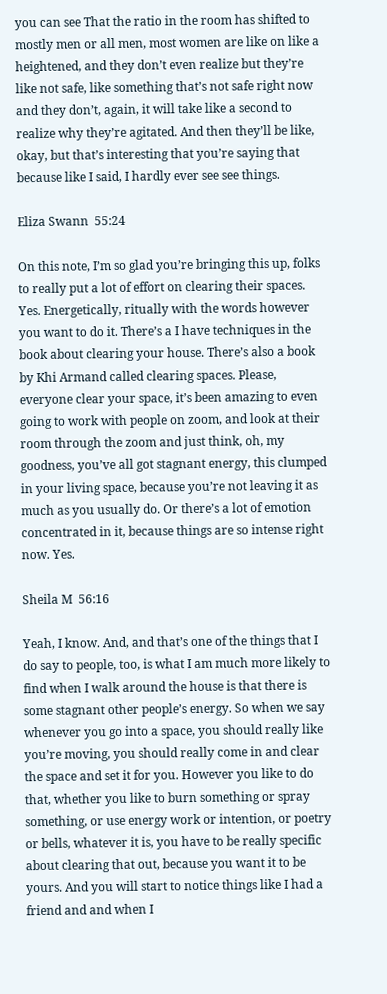you can see That the ratio in the room has shifted to mostly men or all men, most women are like on like a heightened, and they don’t even realize but they’re like not safe, like something that’s not safe right now and they don’t, again, it will take like a second to realize why they’re agitated. And then they’ll be like, okay, but that’s interesting that you’re saying that because like I said, I hardly ever see see things.

Eliza Swann  55:24

On this note, I’m so glad you’re bringing this up, folks to really put a lot of effort on clearing their spaces. Yes. Energetically, ritually with the words however you want to do it. There’s a I have techniques in the book about clearing your house. There’s also a book by Khi Armand called clearing spaces. Please, everyone clear your space, it’s been amazing to even going to work with people on zoom, and look at their room through the zoom and just think, oh, my goodness, you’ve all got stagnant energy, this clumped in your living space, because you’re not leaving it as much as you usually do. Or there’s a lot of emotion concentrated in it, because things are so intense right now. Yes.

Sheila M  56:16

Yeah, I know. And, and that’s one of the things that I do say to people, too, is what I am much more likely to find when I walk around the house is that there is some stagnant other people’s energy. So when we say whenever you go into a space, you should really like you’re moving, you should really come in and clear the space and set it for you. However you like to do that, whether you like to burn something or spray something, or use energy work or intention, or poetry or bells, whatever it is, you have to be really specific about clearing that out, because you want it to be yours. And you will start to notice things like I had a friend and and when I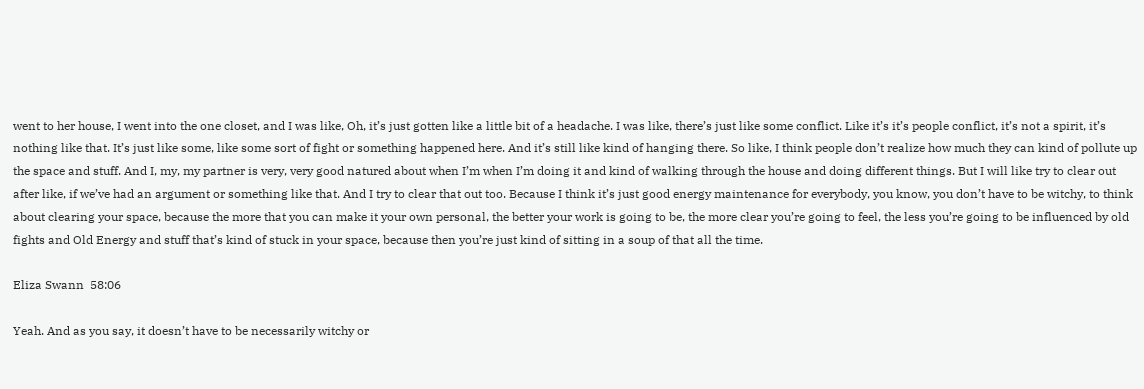went to her house, I went into the one closet, and I was like, Oh, it’s just gotten like a little bit of a headache. I was like, there’s just like some conflict. Like it’s it’s people conflict, it’s not a spirit, it’s nothing like that. It’s just like some, like some sort of fight or something happened here. And it’s still like kind of hanging there. So like, I think people don’t realize how much they can kind of pollute up the space and stuff. And I, my, my partner is very, very good natured about when I’m when I’m doing it and kind of walking through the house and doing different things. But I will like try to clear out after like, if we’ve had an argument or something like that. And I try to clear that out too. Because I think it’s just good energy maintenance for everybody, you know, you don’t have to be witchy, to think about clearing your space, because the more that you can make it your own personal, the better your work is going to be, the more clear you’re going to feel, the less you’re going to be influenced by old fights and Old Energy and stuff that’s kind of stuck in your space, because then you’re just kind of sitting in a soup of that all the time.

Eliza Swann  58:06

Yeah. And as you say, it doesn’t have to be necessarily witchy or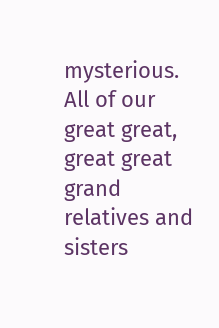mysterious. All of our great great, great great grand relatives and sisters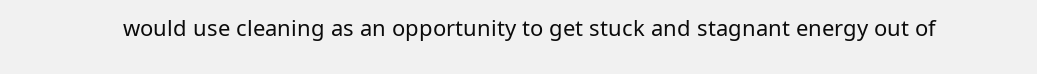would use cleaning as an opportunity to get stuck and stagnant energy out of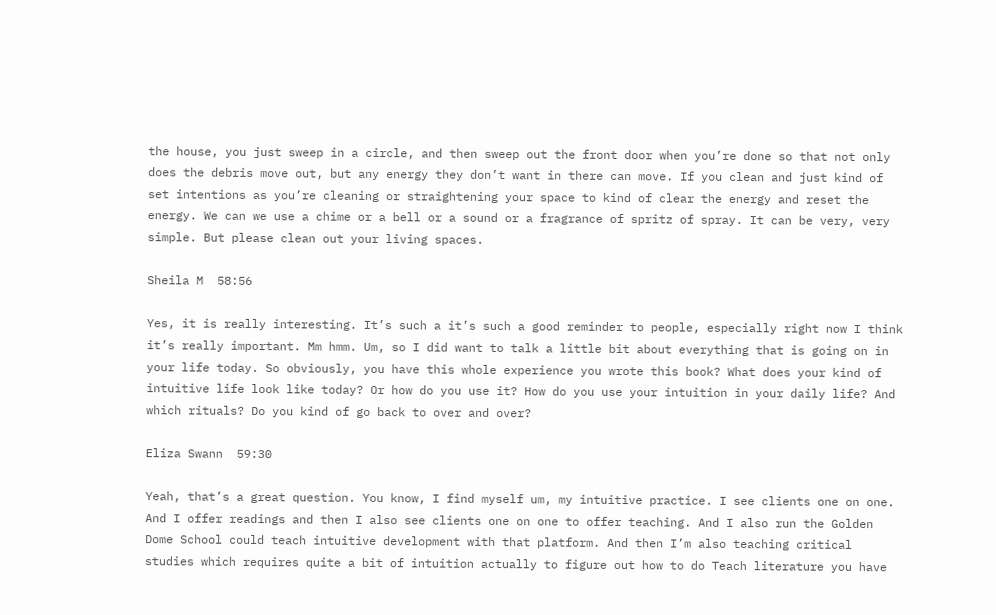the house, you just sweep in a circle, and then sweep out the front door when you’re done so that not only does the debris move out, but any energy they don’t want in there can move. If you clean and just kind of set intentions as you’re cleaning or straightening your space to kind of clear the energy and reset the energy. We can we use a chime or a bell or a sound or a fragrance of spritz of spray. It can be very, very simple. But please clean out your living spaces.

Sheila M  58:56

Yes, it is really interesting. It’s such a it’s such a good reminder to people, especially right now I think it’s really important. Mm hmm. Um, so I did want to talk a little bit about everything that is going on in your life today. So obviously, you have this whole experience you wrote this book? What does your kind of intuitive life look like today? Or how do you use it? How do you use your intuition in your daily life? And which rituals? Do you kind of go back to over and over?

Eliza Swann  59:30

Yeah, that’s a great question. You know, I find myself um, my intuitive practice. I see clients one on one. And I offer readings and then I also see clients one on one to offer teaching. And I also run the Golden Dome School could teach intuitive development with that platform. And then I’m also teaching critical studies which requires quite a bit of intuition actually to figure out how to do Teach literature you have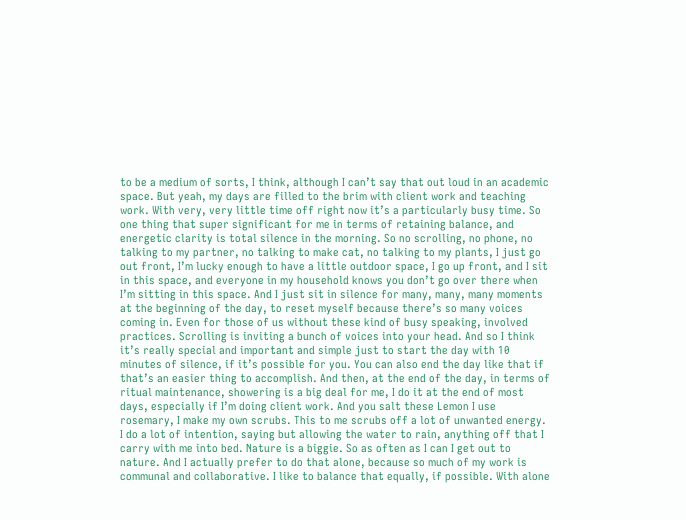to be a medium of sorts, I think, although I can’t say that out loud in an academic space. But yeah, my days are filled to the brim with client work and teaching work. With very, very little time off right now it’s a particularly busy time. So one thing that super significant for me in terms of retaining balance, and energetic clarity is total silence in the morning. So no scrolling, no phone, no talking to my partner, no talking to make cat, no talking to my plants, I just go out front, I’m lucky enough to have a little outdoor space, I go up front, and I sit in this space, and everyone in my household knows you don’t go over there when I’m sitting in this space. And I just sit in silence for many, many, many moments at the beginning of the day, to reset myself because there’s so many voices coming in. Even for those of us without these kind of busy speaking, involved practices. Scrolling is inviting a bunch of voices into your head. And so I think it’s really special and important and simple just to start the day with 10 minutes of silence, if it’s possible for you. You can also end the day like that if that’s an easier thing to accomplish. And then, at the end of the day, in terms of ritual maintenance, showering is a big deal for me, I do it at the end of most days, especially if I’m doing client work. And you salt these Lemon I use rosemary, I make my own scrubs. This to me scrubs off a lot of unwanted energy. I do a lot of intention, saying but allowing the water to rain, anything off that I carry with me into bed. Nature is a biggie. So as often as I can I get out to nature. And I actually prefer to do that alone, because so much of my work is communal and collaborative. I like to balance that equally, if possible. With alone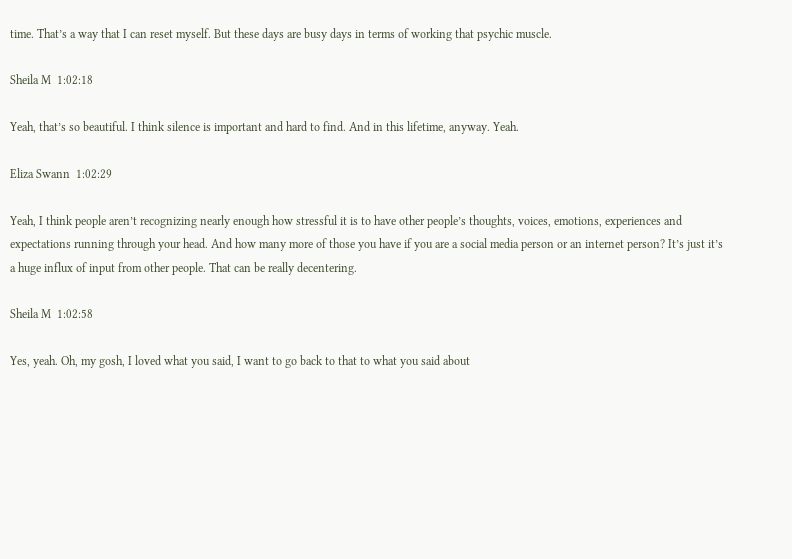time. That’s a way that I can reset myself. But these days are busy days in terms of working that psychic muscle.

Sheila M  1:02:18

Yeah, that’s so beautiful. I think silence is important and hard to find. And in this lifetime, anyway. Yeah.

Eliza Swann  1:02:29

Yeah, I think people aren’t recognizing nearly enough how stressful it is to have other people’s thoughts, voices, emotions, experiences and expectations running through your head. And how many more of those you have if you are a social media person or an internet person? It’s just it’s a huge influx of input from other people. That can be really decentering.

Sheila M  1:02:58

Yes, yeah. Oh, my gosh, I loved what you said, I want to go back to that to what you said about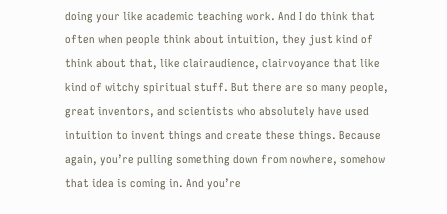doing your like academic teaching work. And I do think that often when people think about intuition, they just kind of think about that, like clairaudience, clairvoyance that like kind of witchy spiritual stuff. But there are so many people, great inventors, and scientists who absolutely have used intuition to invent things and create these things. Because again, you’re pulling something down from nowhere, somehow that idea is coming in. And you’re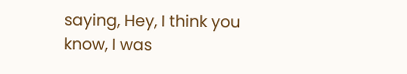saying, Hey, I think you know, I was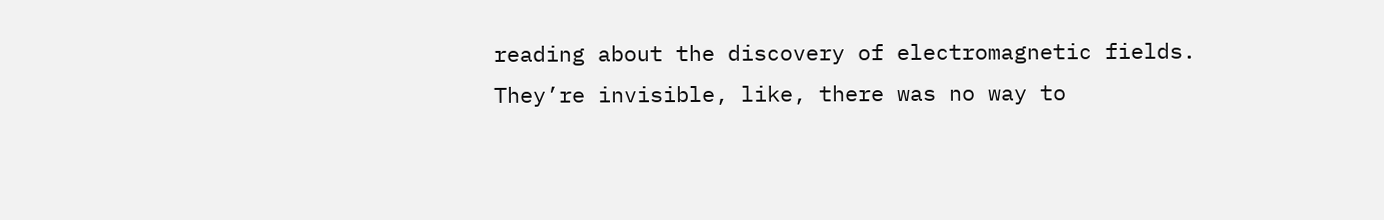reading about the discovery of electromagnetic fields. They’re invisible, like, there was no way to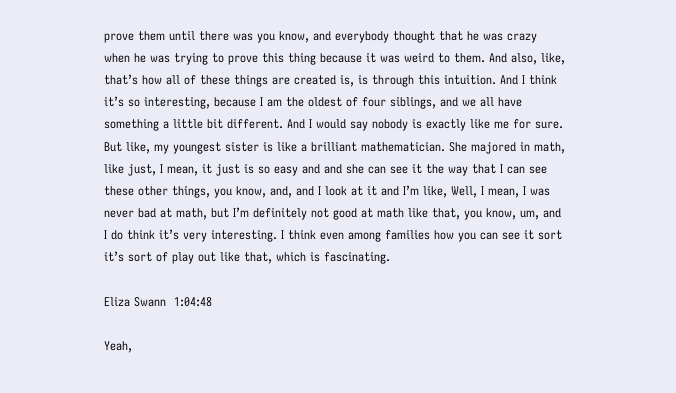prove them until there was you know, and everybody thought that he was crazy when he was trying to prove this thing because it was weird to them. And also, like, that’s how all of these things are created is, is through this intuition. And I think it’s so interesting, because I am the oldest of four siblings, and we all have something a little bit different. And I would say nobody is exactly like me for sure. But like, my youngest sister is like a brilliant mathematician. She majored in math, like just, I mean, it just is so easy and and she can see it the way that I can see these other things, you know, and, and I look at it and I’m like, Well, I mean, I was never bad at math, but I’m definitely not good at math like that, you know, um, and I do think it’s very interesting. I think even among families how you can see it sort it’s sort of play out like that, which is fascinating.

Eliza Swann  1:04:48

Yeah,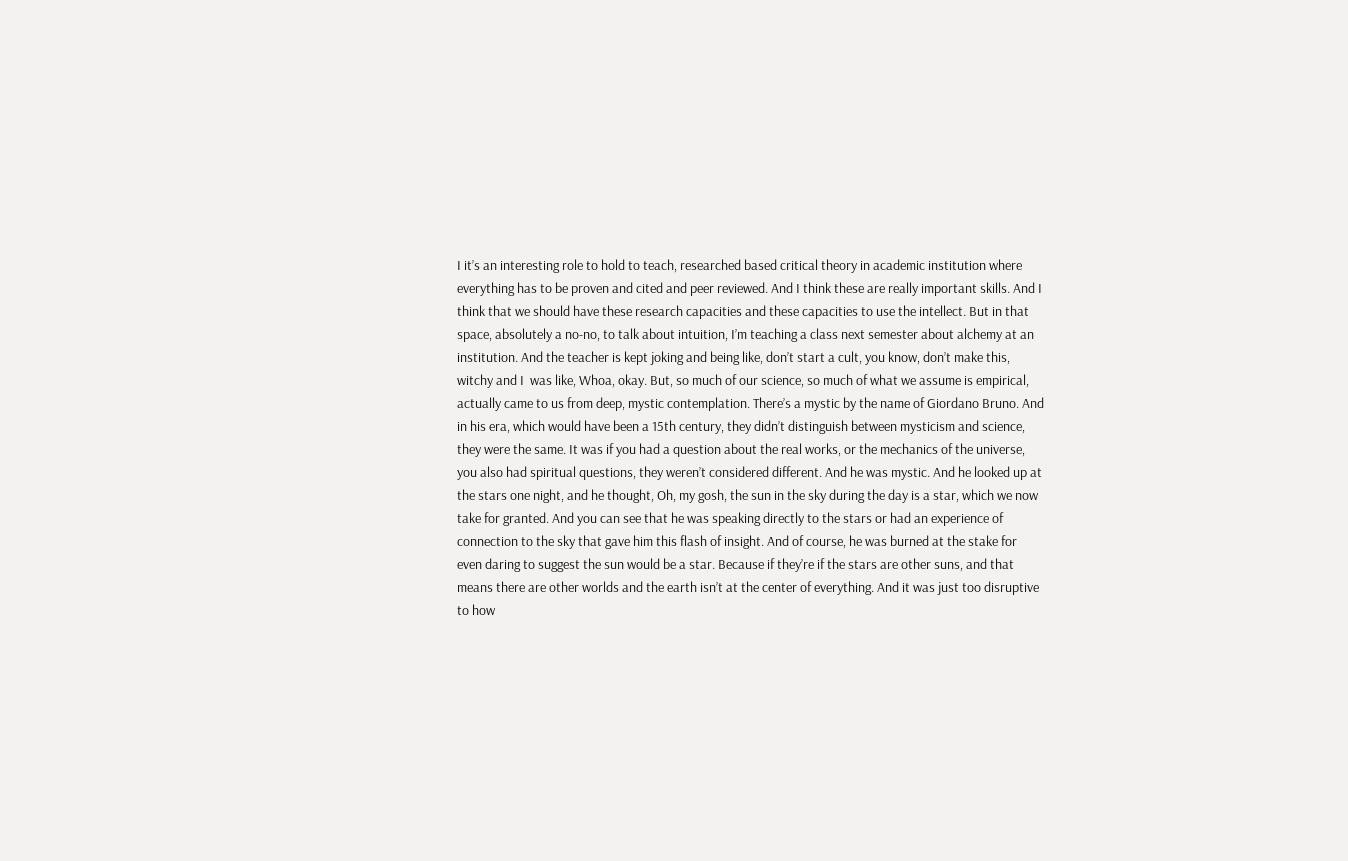I it’s an interesting role to hold to teach, researched based critical theory in academic institution where everything has to be proven and cited and peer reviewed. And I think these are really important skills. And I think that we should have these research capacities and these capacities to use the intellect. But in that space, absolutely a no-no, to talk about intuition, I’m teaching a class next semester about alchemy at an institution. And the teacher is kept joking and being like, don’t start a cult, you know, don’t make this, witchy and I  was like, Whoa, okay. But, so much of our science, so much of what we assume is empirical, actually came to us from deep, mystic contemplation. There’s a mystic by the name of Giordano Bruno. And in his era, which would have been a 15th century, they didn’t distinguish between mysticism and science, they were the same. It was if you had a question about the real works, or the mechanics of the universe, you also had spiritual questions, they weren’t considered different. And he was mystic. And he looked up at the stars one night, and he thought, Oh, my gosh, the sun in the sky during the day is a star, which we now take for granted. And you can see that he was speaking directly to the stars or had an experience of connection to the sky that gave him this flash of insight. And of course, he was burned at the stake for even daring to suggest the sun would be a star. Because if they’re if the stars are other suns, and that means there are other worlds and the earth isn’t at the center of everything. And it was just too disruptive to how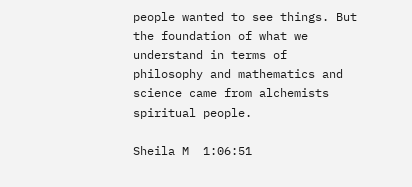people wanted to see things. But the foundation of what we understand in terms of philosophy and mathematics and science came from alchemists spiritual people.

Sheila M  1:06:51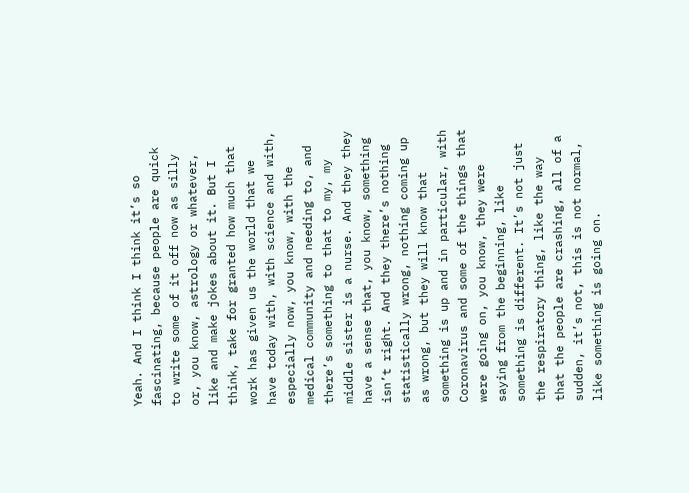Yeah. And I think I think it’s so fascinating, because people are quick to write some of it off now as silly or, you know, astrology or whatever, like and make jokes about it. But I think, take for granted how much that work has given us the world that we have today with, with science and with, especially now, you know, with the medical community and needing to, and there’s something to that to my, my middle sister is a nurse. And they they have a sense that, you know, something isn’t right. And they there’s nothing statistically wrong, nothing coming up as wrong, but they will know that something is up and in particular, with Coronavirus and some of the things that were going on, you know, they were saying from the beginning, like something is different. It’s not just the respiratory thing, like the way that the people are crashing, all of a sudden, it’s not, this is not normal, like something is going on.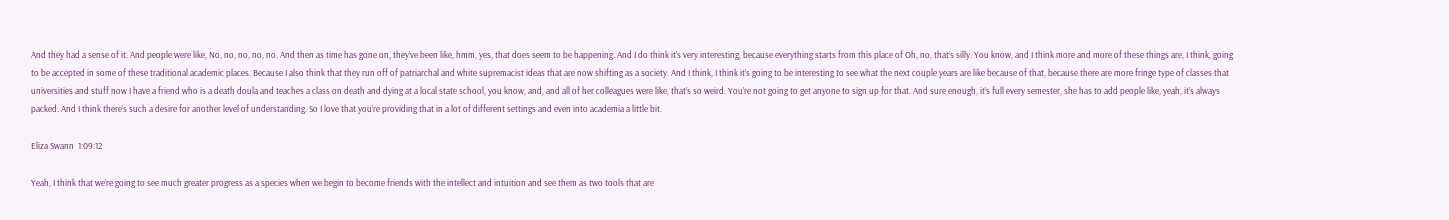And they had a sense of it. And people were like, No, no, no, no, no. And then as time has gone on, they’ve been like, hmm, yes, that does seem to be happening. And I do think it’s very interesting, because everything starts from this place of Oh, no, that’s silly. You know, and I think more and more of these things are, I think, going to be accepted in some of these traditional academic places. Because I also think that they run off of patriarchal and white supremacist ideas that are now shifting as a society. And I think, I think it’s going to be interesting to see what the next couple years are like because of that, because there are more fringe type of classes that universities and stuff now I have a friend who is a death doula and teaches a class on death and dying at a local state school, you know, and, and all of her colleagues were like, that’s so weird. You’re not going to get anyone to sign up for that. And sure enough, it’s full every semester, she has to add people like, yeah, it’s always packed. And I think there’s such a desire for another level of understanding. So I love that you’re providing that in a lot of different settings and even into academia a little bit.

Eliza Swann  1:09:12

Yeah, I think that we’re going to see much greater progress as a species when we begin to become friends with the intellect and intuition and see them as two tools that are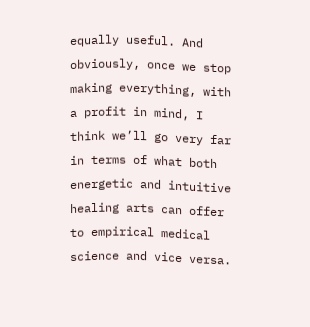equally useful. And obviously, once we stop making everything, with a profit in mind, I think we’ll go very far in terms of what both energetic and intuitive healing arts can offer to empirical medical science and vice versa.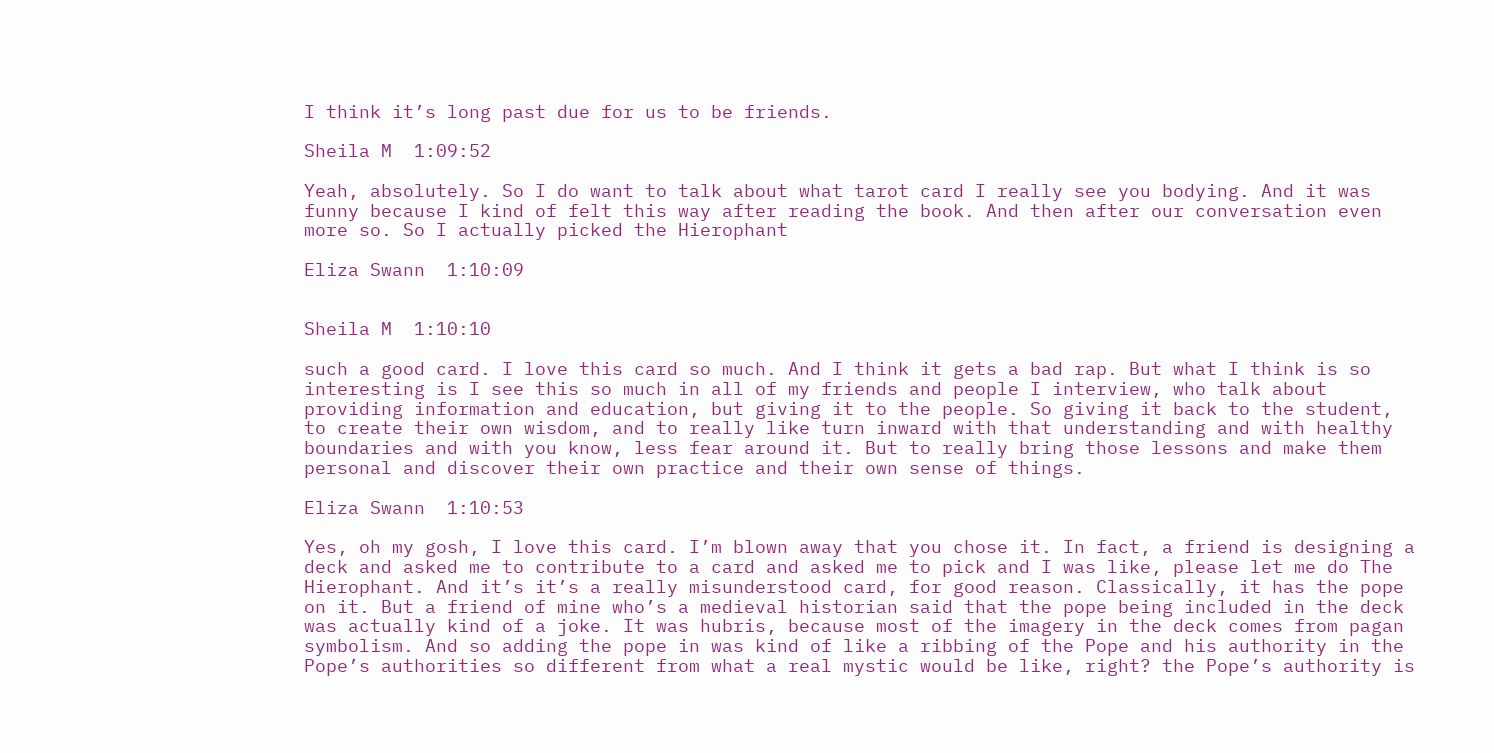I think it’s long past due for us to be friends.

Sheila M  1:09:52

Yeah, absolutely. So I do want to talk about what tarot card I really see you bodying. And it was funny because I kind of felt this way after reading the book. And then after our conversation even more so. So I actually picked the Hierophant

Eliza Swann  1:10:09


Sheila M  1:10:10

such a good card. I love this card so much. And I think it gets a bad rap. But what I think is so interesting is I see this so much in all of my friends and people I interview, who talk about providing information and education, but giving it to the people. So giving it back to the student, to create their own wisdom, and to really like turn inward with that understanding and with healthy boundaries and with you know, less fear around it. But to really bring those lessons and make them personal and discover their own practice and their own sense of things.

Eliza Swann  1:10:53

Yes, oh my gosh, I love this card. I’m blown away that you chose it. In fact, a friend is designing a deck and asked me to contribute to a card and asked me to pick and I was like, please let me do The Hierophant. And it’s it’s a really misunderstood card, for good reason. Classically, it has the pope on it. But a friend of mine who’s a medieval historian said that the pope being included in the deck was actually kind of a joke. It was hubris, because most of the imagery in the deck comes from pagan symbolism. And so adding the pope in was kind of like a ribbing of the Pope and his authority in the Pope’s authorities so different from what a real mystic would be like, right? the Pope’s authority is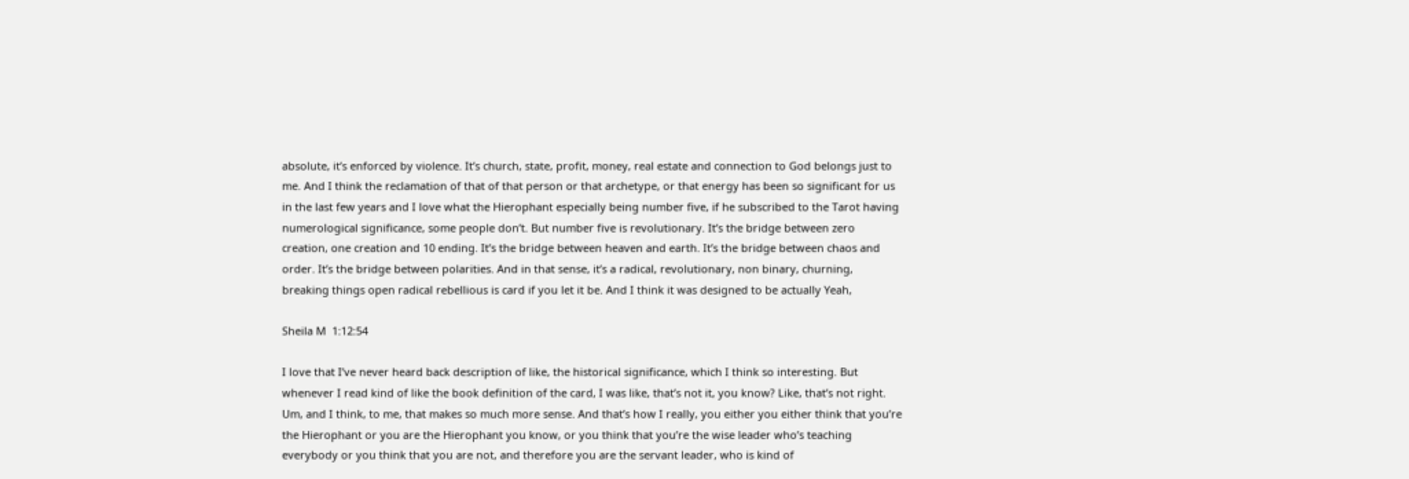absolute, it’s enforced by violence. It’s church, state, profit, money, real estate and connection to God belongs just to me. And I think the reclamation of that of that person or that archetype, or that energy has been so significant for us in the last few years and I love what the Hierophant especially being number five, if he subscribed to the Tarot having numerological significance, some people don’t. But number five is revolutionary. It’s the bridge between zero creation, one creation and 10 ending. It’s the bridge between heaven and earth. It’s the bridge between chaos and order. It’s the bridge between polarities. And in that sense, it’s a radical, revolutionary, non binary, churning, breaking things open radical rebellious is card if you let it be. And I think it was designed to be actually Yeah,

Sheila M  1:12:54

I love that I’ve never heard back description of like, the historical significance, which I think so interesting. But whenever I read kind of like the book definition of the card, I was like, that’s not it, you know? Like, that’s not right. Um, and I think, to me, that makes so much more sense. And that’s how I really, you either you either think that you’re the Hierophant or you are the Hierophant you know, or you think that you’re the wise leader who’s teaching everybody or you think that you are not, and therefore you are the servant leader, who is kind of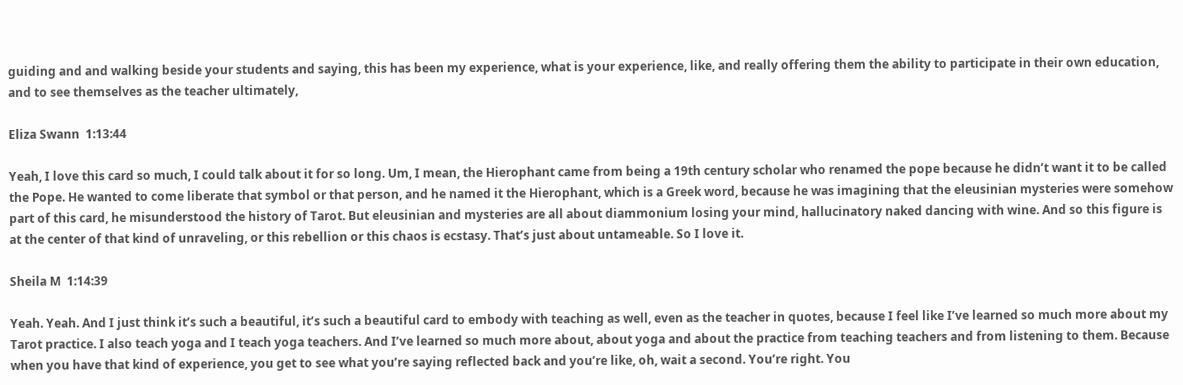guiding and and walking beside your students and saying, this has been my experience, what is your experience, like, and really offering them the ability to participate in their own education, and to see themselves as the teacher ultimately,

Eliza Swann  1:13:44

Yeah, I love this card so much, I could talk about it for so long. Um, I mean, the Hierophant came from being a 19th century scholar who renamed the pope because he didn’t want it to be called the Pope. He wanted to come liberate that symbol or that person, and he named it the Hierophant, which is a Greek word, because he was imagining that the eleusinian mysteries were somehow part of this card, he misunderstood the history of Tarot. But eleusinian and mysteries are all about diammonium losing your mind, hallucinatory naked dancing with wine. And so this figure is at the center of that kind of unraveling, or this rebellion or this chaos is ecstasy. That’s just about untameable. So I love it.

Sheila M  1:14:39

Yeah. Yeah. And I just think it’s such a beautiful, it’s such a beautiful card to embody with teaching as well, even as the teacher in quotes, because I feel like I’ve learned so much more about my Tarot practice. I also teach yoga and I teach yoga teachers. And I’ve learned so much more about, about yoga and about the practice from teaching teachers and from listening to them. Because when you have that kind of experience, you get to see what you’re saying reflected back and you’re like, oh, wait a second. You’re right. You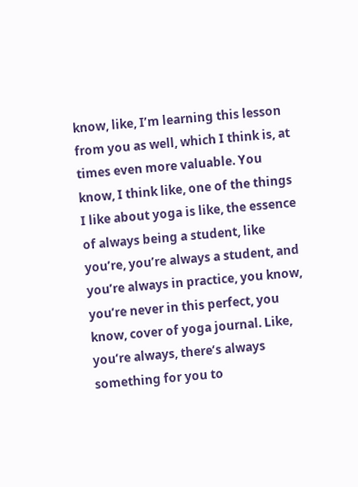know, like, I’m learning this lesson from you as well, which I think is, at times even more valuable. You know, I think like, one of the things I like about yoga is like, the essence of always being a student, like you’re, you’re always a student, and you’re always in practice, you know, you’re never in this perfect, you know, cover of yoga journal. Like, you’re always, there’s always something for you to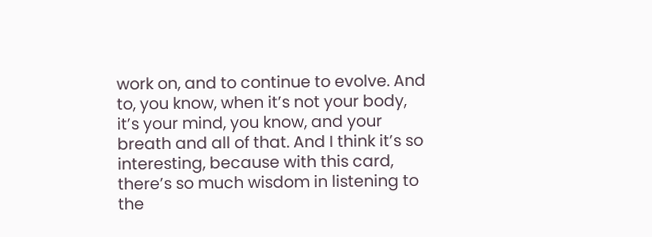work on, and to continue to evolve. And to, you know, when it’s not your body, it’s your mind, you know, and your breath and all of that. And I think it’s so interesting, because with this card, there’s so much wisdom in listening to the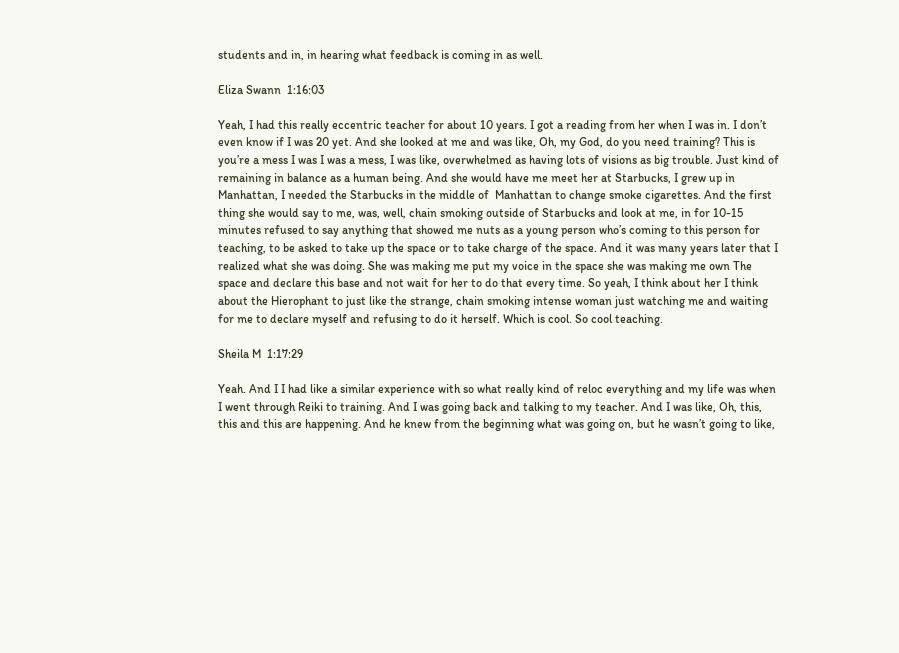students and in, in hearing what feedback is coming in as well.

Eliza Swann  1:16:03

Yeah, I had this really eccentric teacher for about 10 years. I got a reading from her when I was in. I don’t even know if I was 20 yet. And she looked at me and was like, Oh, my God, do you need training? This is you’re a mess I was I was a mess, I was like, overwhelmed as having lots of visions as big trouble. Just kind of remaining in balance as a human being. And she would have me meet her at Starbucks, I grew up in Manhattan, I needed the Starbucks in the middle of  Manhattan to change smoke cigarettes. And the first thing she would say to me, was, well, chain smoking outside of Starbucks and look at me, in for 10-15 minutes refused to say anything that showed me nuts as a young person who’s coming to this person for teaching, to be asked to take up the space or to take charge of the space. And it was many years later that I realized what she was doing. She was making me put my voice in the space she was making me own The space and declare this base and not wait for her to do that every time. So yeah, I think about her I think about the Hierophant to just like the strange, chain smoking intense woman just watching me and waiting for me to declare myself and refusing to do it herself. Which is cool. So cool teaching.

Sheila M  1:17:29

Yeah. And I I had like a similar experience with so what really kind of reloc everything and my life was when I went through Reiki to training. And I was going back and talking to my teacher. And I was like, Oh, this, this and this are happening. And he knew from the beginning what was going on, but he wasn’t going to like,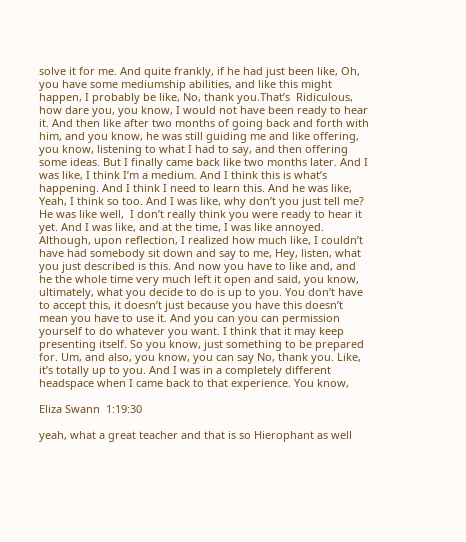solve it for me. And quite frankly, if he had just been like, Oh, you have some mediumship abilities, and like this might happen, I probably be like, No, thank you.That’s  Ridiculous, how dare you, you know, I would not have been ready to hear it. And then like after two months of going back and forth with him, and you know, he was still guiding me and like offering, you know, listening to what I had to say, and then offering some ideas. But I finally came back like two months later. And I was like, I think I’m a medium. And I think this is what’s happening. And I think I need to learn this. And he was like, Yeah, I think so too. And I was like, why don’t you just tell me? He was like well,  I don’t really think you were ready to hear it yet. And I was like, and at the time, I was like annoyed. Although, upon reflection, I realized how much like, I couldn’t have had somebody sit down and say to me, Hey, listen, what you just described is this. And now you have to like and, and he the whole time very much left it open and said, you know, ultimately, what you decide to do is up to you. You don’t have to accept this, it doesn’t just because you have this doesn’t mean you have to use it. And you can you can permission yourself to do whatever you want. I think that it may keep presenting itself. So you know, just something to be prepared for. Um, and also, you know, you can say No, thank you. Like, it’s totally up to you. And I was in a completely different headspace when I came back to that experience. You know,

Eliza Swann  1:19:30

yeah, what a great teacher and that is so Hierophant as well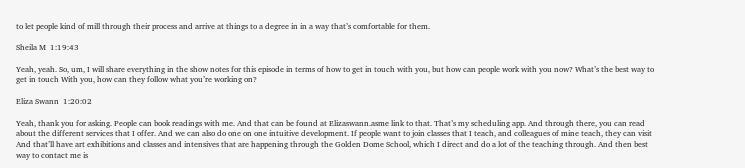to let people kind of mill through their process and arrive at things to a degree in in a way that’s comfortable for them.

Sheila M  1:19:43

Yeah, yeah. So, um, I will share everything in the show notes for this episode in terms of how to get in touch with you, but how can people work with you now? What’s the best way to get in touch With you, how can they follow what you’re working on?

Eliza Swann  1:20:02

Yeah, thank you for asking. People can book readings with me. And that can be found at Elizaswann.asme link to that. That’s my scheduling app. And through there, you can read about the different services that I offer. And we can also do one on one intuitive development. If people want to join classes that I teach, and colleagues of mine teach, they can visit And that’ll have art exhibitions and classes and intensives that are happening through the Golden Dome School, which I direct and do a lot of the teaching through. And then best way to contact me is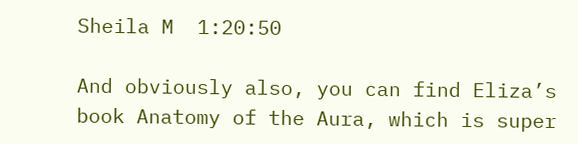Sheila M  1:20:50

And obviously also, you can find Eliza’s book Anatomy of the Aura, which is super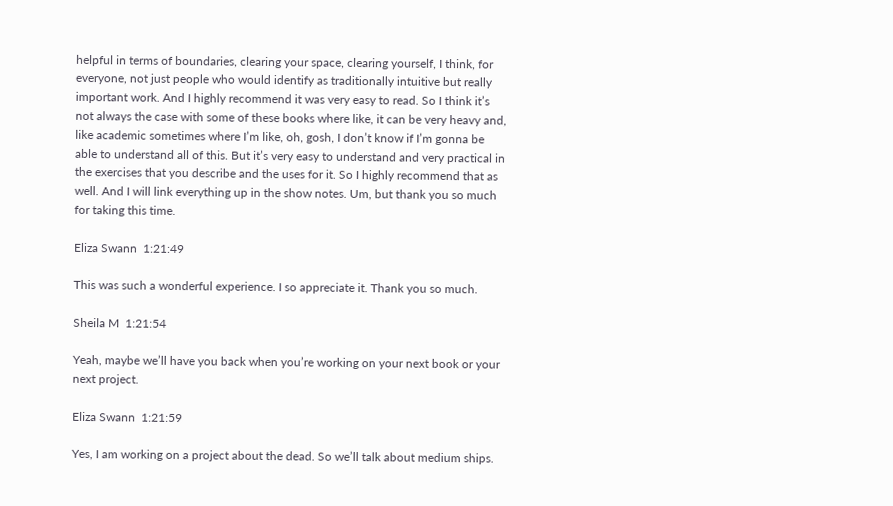helpful in terms of boundaries, clearing your space, clearing yourself, I think, for everyone, not just people who would identify as traditionally intuitive but really important work. And I highly recommend it was very easy to read. So I think it’s not always the case with some of these books where like, it can be very heavy and, like academic sometimes where I’m like, oh, gosh, I don’t know if I’m gonna be able to understand all of this. But it’s very easy to understand and very practical in the exercises that you describe and the uses for it. So I highly recommend that as well. And I will link everything up in the show notes. Um, but thank you so much for taking this time.

Eliza Swann  1:21:49

This was such a wonderful experience. I so appreciate it. Thank you so much.

Sheila M  1:21:54

Yeah, maybe we’ll have you back when you’re working on your next book or your next project.

Eliza Swann  1:21:59

Yes, I am working on a project about the dead. So we’ll talk about medium ships.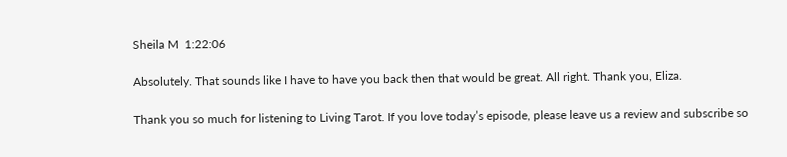Sheila M  1:22:06

Absolutely. That sounds like I have to have you back then that would be great. All right. Thank you, Eliza.

Thank you so much for listening to Living Tarot. If you love today’s episode, please leave us a review and subscribe so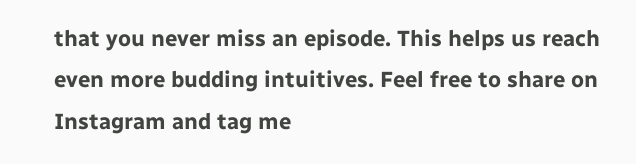that you never miss an episode. This helps us reach even more budding intuitives. Feel free to share on Instagram and tag me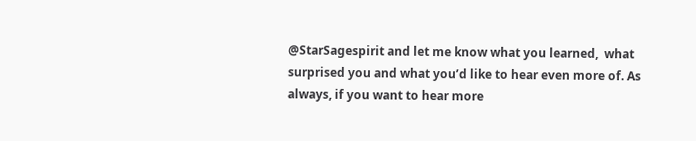@StarSagespirit and let me know what you learned,  what surprised you and what you’d like to hear even more of. As always, if you want to hear more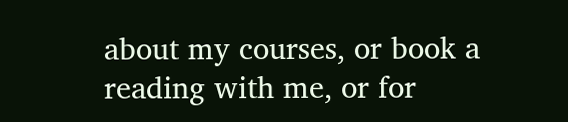about my courses, or book a reading with me, or for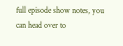full episode show notes, you can head over to